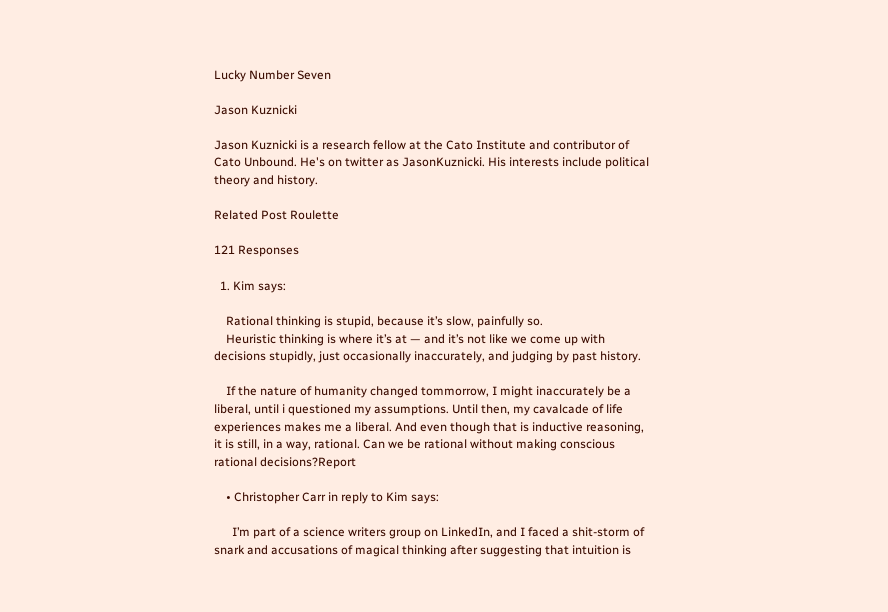Lucky Number Seven

Jason Kuznicki

Jason Kuznicki is a research fellow at the Cato Institute and contributor of Cato Unbound. He's on twitter as JasonKuznicki. His interests include political theory and history.

Related Post Roulette

121 Responses

  1. Kim says:

    Rational thinking is stupid, because it’s slow, painfully so.
    Heuristic thinking is where it’s at — and it’s not like we come up with decisions stupidly, just occasionally inaccurately, and judging by past history.

    If the nature of humanity changed tommorrow, I might inaccurately be a liberal, until i questioned my assumptions. Until then, my cavalcade of life experiences makes me a liberal. And even though that is inductive reasoning, it is still, in a way, rational. Can we be rational without making conscious rational decisions?Report

    • Christopher Carr in reply to Kim says:

      I’m part of a science writers group on LinkedIn, and I faced a shit-storm of snark and accusations of magical thinking after suggesting that intuition is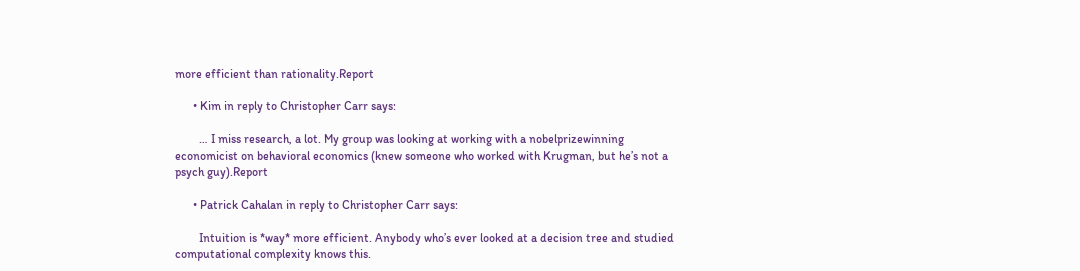more efficient than rationality.Report

      • Kim in reply to Christopher Carr says:

        … I miss research, a lot. My group was looking at working with a nobelprizewinning economicist on behavioral economics (knew someone who worked with Krugman, but he’s not a psych guy).Report

      • Patrick Cahalan in reply to Christopher Carr says:

        Intuition is *way* more efficient. Anybody who’s ever looked at a decision tree and studied computational complexity knows this.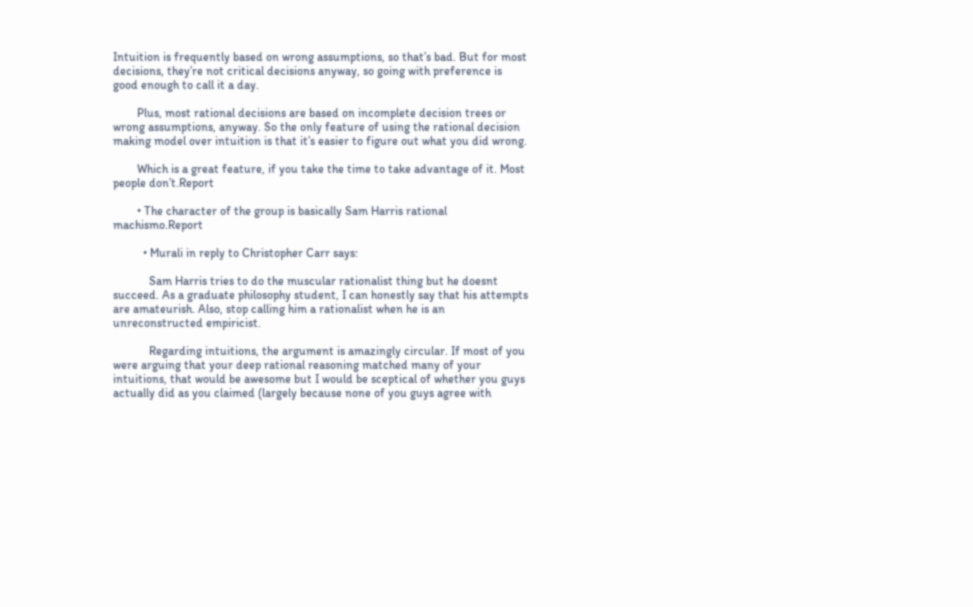Intuition is frequently based on wrong assumptions, so that’s bad. But for most decisions, they’re not critical decisions anyway, so going with preference is good enough to call it a day.

        Plus, most rational decisions are based on incomplete decision trees or wrong assumptions, anyway. So the only feature of using the rational decision making model over intuition is that it’s easier to figure out what you did wrong.

        Which is a great feature, if you take the time to take advantage of it. Most people don’t.Report

        • The character of the group is basically Sam Harris rational machismo.Report

          • Murali in reply to Christopher Carr says:

            Sam Harris tries to do the muscular rationalist thing but he doesnt succeed. As a graduate philosophy student, I can honestly say that his attempts are amateurish. Also, stop calling him a rationalist when he is an unreconstructed empiricist.

            Regarding intuitions, the argument is amazingly circular. If most of you were arguing that your deep rational reasoning matched many of your intuitions, that would be awesome but I would be sceptical of whether you guys actually did as you claimed (largely because none of you guys agree with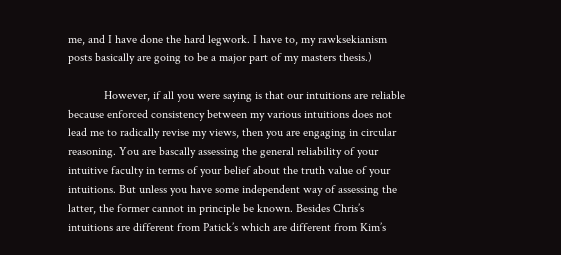me, and I have done the hard legwork. I have to, my rawksekianism posts basically are going to be a major part of my masters thesis.)

            However, if all you were saying is that our intuitions are reliable because enforced consistency between my various intuitions does not lead me to radically revise my views, then you are engaging in circular reasoning. You are bascally assessing the general reliability of your intuitive faculty in terms of your belief about the truth value of your intuitions. But unless you have some independent way of assessing the latter, the former cannot in principle be known. Besides Chris’s intuitions are different from Patick’s which are different from Kim’s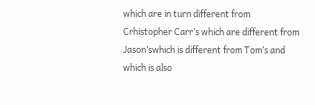which are in turn different from Crhistopher Carr’s which are different from Jason’swhich is different from Tom’s and which is also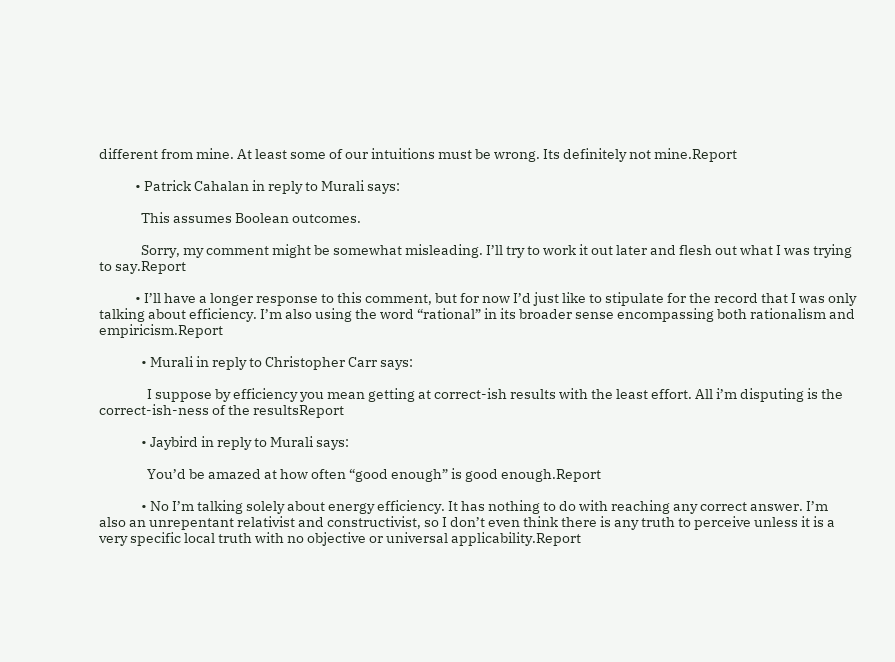different from mine. At least some of our intuitions must be wrong. Its definitely not mine.Report

            • Patrick Cahalan in reply to Murali says:

              This assumes Boolean outcomes.

              Sorry, my comment might be somewhat misleading. I’ll try to work it out later and flesh out what I was trying to say.Report

            • I’ll have a longer response to this comment, but for now I’d just like to stipulate for the record that I was only talking about efficiency. I’m also using the word “rational” in its broader sense encompassing both rationalism and empiricism.Report

              • Murali in reply to Christopher Carr says:

                I suppose by efficiency you mean getting at correct-ish results with the least effort. All i’m disputing is the correct-ish-ness of the resultsReport

              • Jaybird in reply to Murali says:

                You’d be amazed at how often “good enough” is good enough.Report

              • No I’m talking solely about energy efficiency. It has nothing to do with reaching any correct answer. I’m also an unrepentant relativist and constructivist, so I don’t even think there is any truth to perceive unless it is a very specific local truth with no objective or universal applicability.Report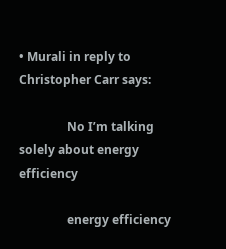• Murali in reply to Christopher Carr says:

                No I’m talking solely about energy efficiency

                energy efficiency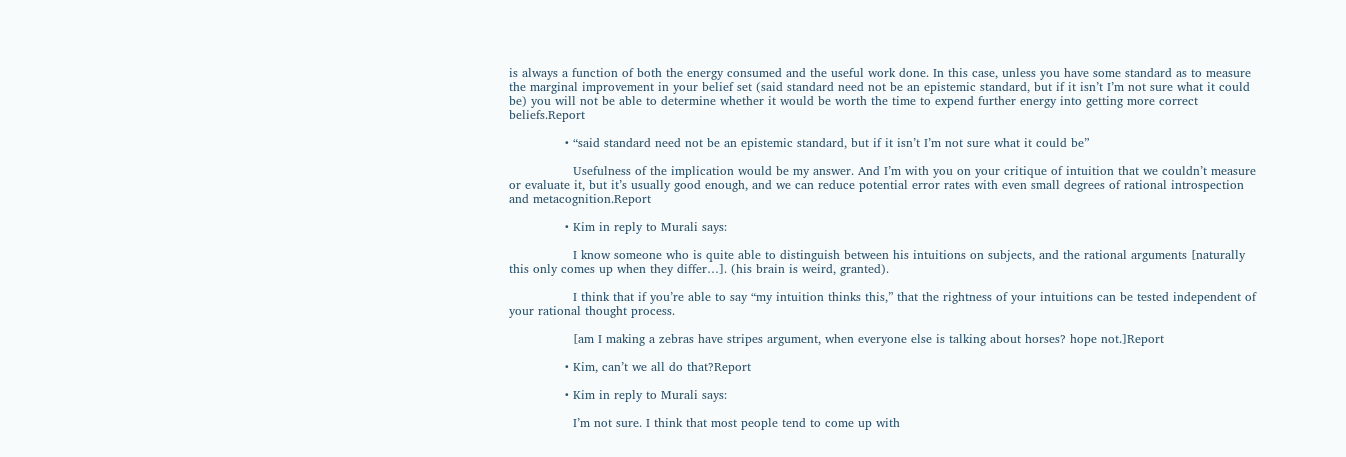is always a function of both the energy consumed and the useful work done. In this case, unless you have some standard as to measure the marginal improvement in your belief set (said standard need not be an epistemic standard, but if it isn’t I’m not sure what it could be) you will not be able to determine whether it would be worth the time to expend further energy into getting more correct beliefs.Report

              • “said standard need not be an epistemic standard, but if it isn’t I’m not sure what it could be”

                Usefulness of the implication would be my answer. And I’m with you on your critique of intuition that we couldn’t measure or evaluate it, but it’s usually good enough, and we can reduce potential error rates with even small degrees of rational introspection and metacognition.Report

              • Kim in reply to Murali says:

                I know someone who is quite able to distinguish between his intuitions on subjects, and the rational arguments [naturally this only comes up when they differ…]. (his brain is weird, granted).

                I think that if you’re able to say “my intuition thinks this,” that the rightness of your intuitions can be tested independent of your rational thought process.

                [am I making a zebras have stripes argument, when everyone else is talking about horses? hope not.]Report

              • Kim, can’t we all do that?Report

              • Kim in reply to Murali says:

                I’m not sure. I think that most people tend to come up with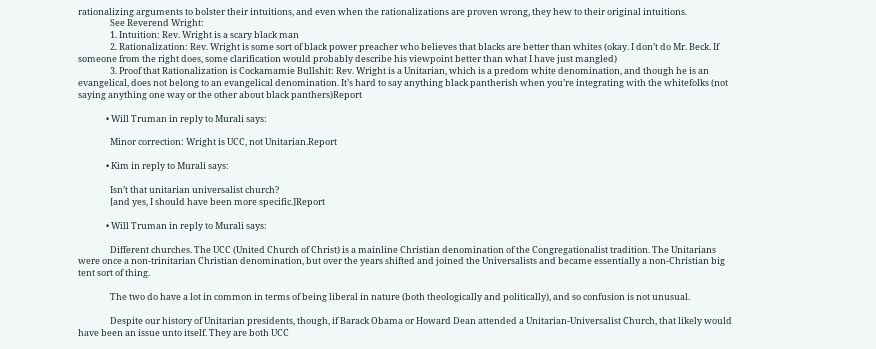rationalizing arguments to bolster their intuitions, and even when the rationalizations are proven wrong, they hew to their original intuitions.
                See Reverend Wright:
                1. Intuition: Rev. Wright is a scary black man
                2. Rationalization: Rev. Wright is some sort of black power preacher who believes that blacks are better than whites (okay. I don’t do Mr. Beck. If someone from the right does, some clarification would probably describe his viewpoint better than what I have just mangled)
                3. Proof that Rationalization is Cockamamie Bullshit: Rev. Wright is a Unitarian, which is a predom white denomination, and though he is an evangelical, does not belong to an evangelical denomination. It’s hard to say anything black pantherish when you’re integrating with the whitefolks (not saying anything one way or the other about black panthers)Report

              • Will Truman in reply to Murali says:

                Minor correction: Wright is UCC, not Unitarian.Report

              • Kim in reply to Murali says:

                Isn’t that unitarian universalist church?
                [and yes, I should have been more specific.]Report

              • Will Truman in reply to Murali says:

                Different churches. The UCC (United Church of Christ) is a mainline Christian denomination of the Congregationalist tradition. The Unitarians were once a non-trinitarian Christian denomination, but over the years shifted and joined the Universalists and became essentially a non-Christian big tent sort of thing.

                The two do have a lot in common in terms of being liberal in nature (both theologically and politically), and so confusion is not unusual.

                Despite our history of Unitarian presidents, though, if Barack Obama or Howard Dean attended a Unitarian-Universalist Church, that likely would have been an issue unto itself. They are both UCC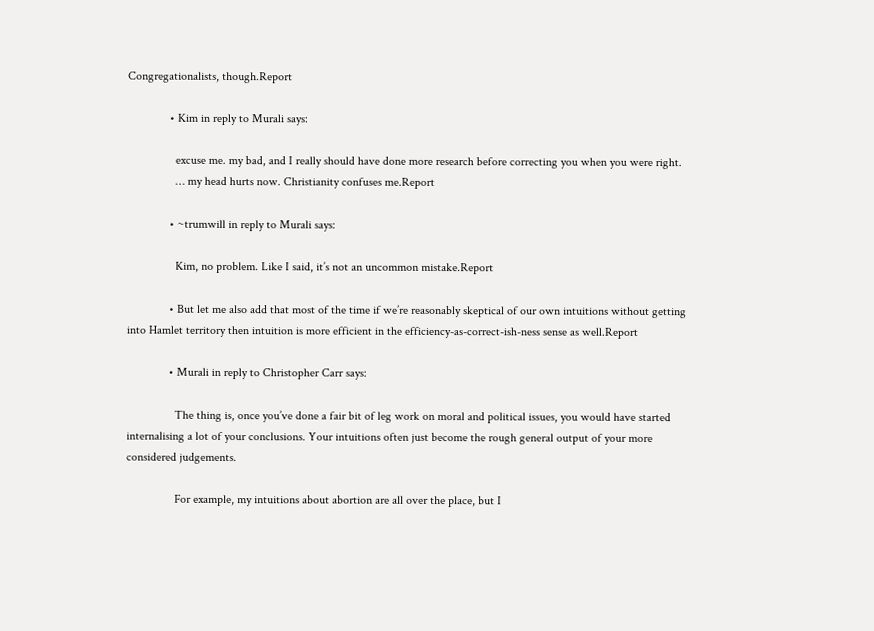Congregationalists, though.Report

              • Kim in reply to Murali says:

                excuse me. my bad, and I really should have done more research before correcting you when you were right.
                … my head hurts now. Christianity confuses me.Report

              • ~trumwill in reply to Murali says:

                Kim, no problem. Like I said, it’s not an uncommon mistake.Report

              • But let me also add that most of the time if we’re reasonably skeptical of our own intuitions without getting into Hamlet territory then intuition is more efficient in the efficiency-as-correct-ish-ness sense as well.Report

              • Murali in reply to Christopher Carr says:

                The thing is, once you’ve done a fair bit of leg work on moral and political issues, you would have started internalising a lot of your conclusions. Your intuitions often just become the rough general output of your more considered judgements.

                For example, my intuitions about abortion are all over the place, but I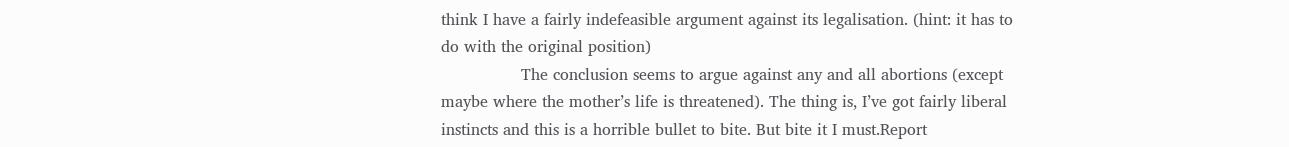think I have a fairly indefeasible argument against its legalisation. (hint: it has to do with the original position)
                The conclusion seems to argue against any and all abortions (except maybe where the mother’s life is threatened). The thing is, I’ve got fairly liberal instincts and this is a horrible bullet to bite. But bite it I must.Report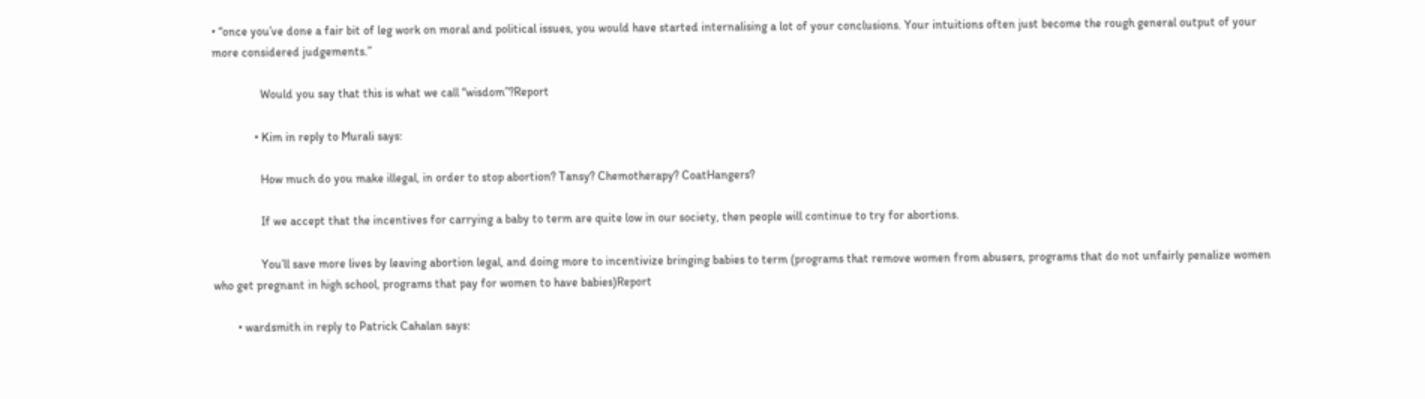• “once you’ve done a fair bit of leg work on moral and political issues, you would have started internalising a lot of your conclusions. Your intuitions often just become the rough general output of your more considered judgements.”

                Would you say that this is what we call “wisdom”?Report

              • Kim in reply to Murali says:

                How much do you make illegal, in order to stop abortion? Tansy? Chemotherapy? CoatHangers?

                If we accept that the incentives for carrying a baby to term are quite low in our society, then people will continue to try for abortions.

                You’ll save more lives by leaving abortion legal, and doing more to incentivize bringing babies to term (programs that remove women from abusers, programs that do not unfairly penalize women who get pregnant in high school, programs that pay for women to have babies)Report

        • wardsmith in reply to Patrick Cahalan says: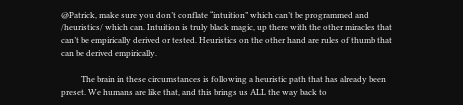@Patrick, make sure you don’t conflate “intuition” which can’t be programmed and /heuristics/ which can. Intuition is truly black magic, up there with the other miracles that can’t be empirically derived or tested. Heuristics on the other hand are rules of thumb that can be derived empirically.

          The brain in these circumstances is following a heuristic path that has already been preset. We humans are like that, and this brings us ALL the way back to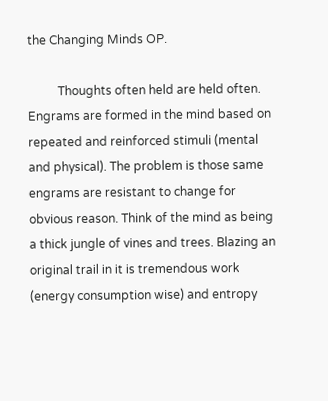the Changing Minds OP.

          Thoughts often held are held often. Engrams are formed in the mind based on repeated and reinforced stimuli (mental and physical). The problem is those same engrams are resistant to change for obvious reason. Think of the mind as being a thick jungle of vines and trees. Blazing an original trail in it is tremendous work (energy consumption wise) and entropy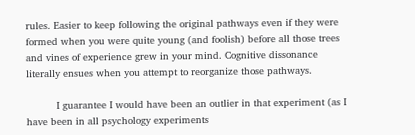rules. Easier to keep following the original pathways even if they were formed when you were quite young (and foolish) before all those trees and vines of experience grew in your mind. Cognitive dissonance literally ensues when you attempt to reorganize those pathways.

          I guarantee I would have been an outlier in that experiment (as I have been in all psychology experiments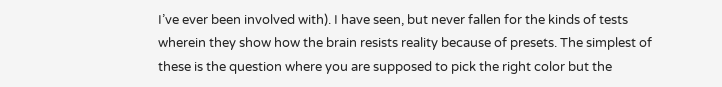I’ve ever been involved with). I have seen, but never fallen for the kinds of tests wherein they show how the brain resists reality because of presets. The simplest of these is the question where you are supposed to pick the right color but the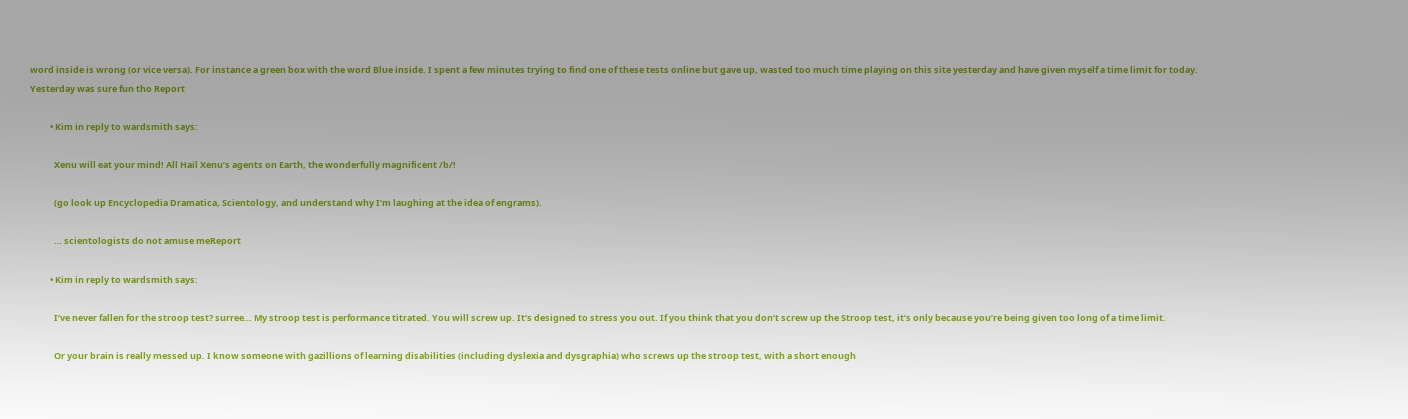word inside is wrong (or vice versa). For instance a green box with the word Blue inside. I spent a few minutes trying to find one of these tests online but gave up, wasted too much time playing on this site yesterday and have given myself a time limit for today. Yesterday was sure fun tho Report

          • Kim in reply to wardsmith says:

            Xenu will eat your mind! All Hail Xenu’s agents on Earth, the wonderfully magnificent /b/!

            (go look up Encyclopedia Dramatica, Scientology, and understand why I’m laughing at the idea of engrams).

            … scientologists do not amuse meReport

          • Kim in reply to wardsmith says:

            I’ve never fallen for the stroop test? surree… My stroop test is performance titrated. You will screw up. It’s designed to stress you out. If you think that you don’t screw up the Stroop test, it’s only because you’re being given too long of a time limit.

            Or your brain is really messed up. I know someone with gazillions of learning disabilities (including dyslexia and dysgraphia) who screws up the stroop test, with a short enough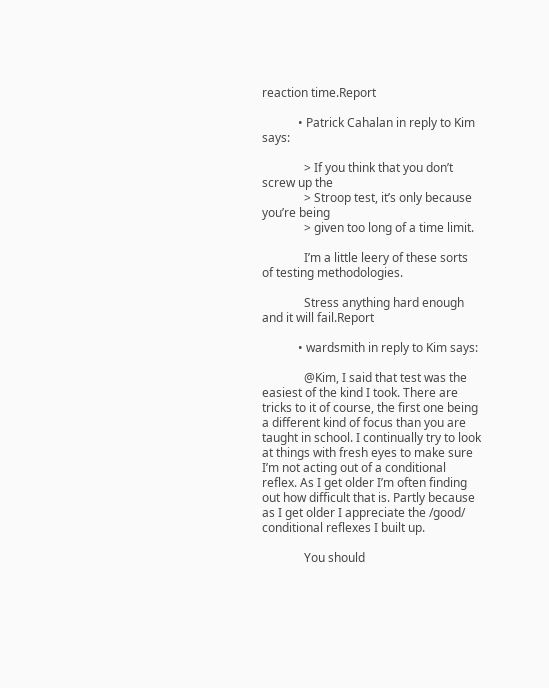reaction time.Report

            • Patrick Cahalan in reply to Kim says:

              > If you think that you don’t screw up the
              > Stroop test, it’s only because you’re being
              > given too long of a time limit.

              I’m a little leery of these sorts of testing methodologies.

              Stress anything hard enough and it will fail.Report

            • wardsmith in reply to Kim says:

              @Kim, I said that test was the easiest of the kind I took. There are tricks to it of course, the first one being a different kind of focus than you are taught in school. I continually try to look at things with fresh eyes to make sure I’m not acting out of a conditional reflex. As I get older I’m often finding out how difficult that is. Partly because as I get older I appreciate the /good/ conditional reflexes I built up.

              You should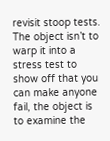revisit stoop tests. The object isn’t to warp it into a stress test to show off that you can make anyone fail, the object is to examine the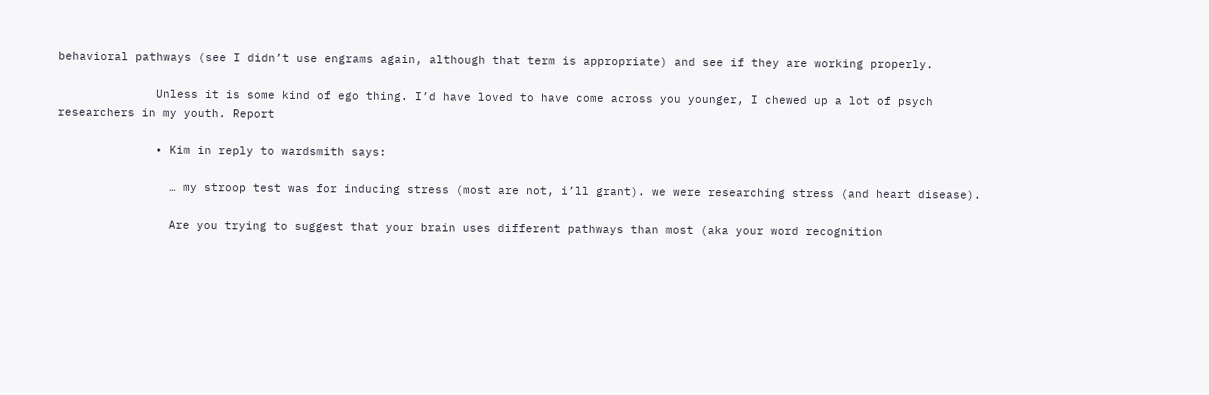behavioral pathways (see I didn’t use engrams again, although that term is appropriate) and see if they are working properly.

              Unless it is some kind of ego thing. I’d have loved to have come across you younger, I chewed up a lot of psych researchers in my youth. Report

              • Kim in reply to wardsmith says:

                … my stroop test was for inducing stress (most are not, i’ll grant). we were researching stress (and heart disease).

                Are you trying to suggest that your brain uses different pathways than most (aka your word recognition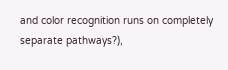and color recognition runs on completely separate pathways?),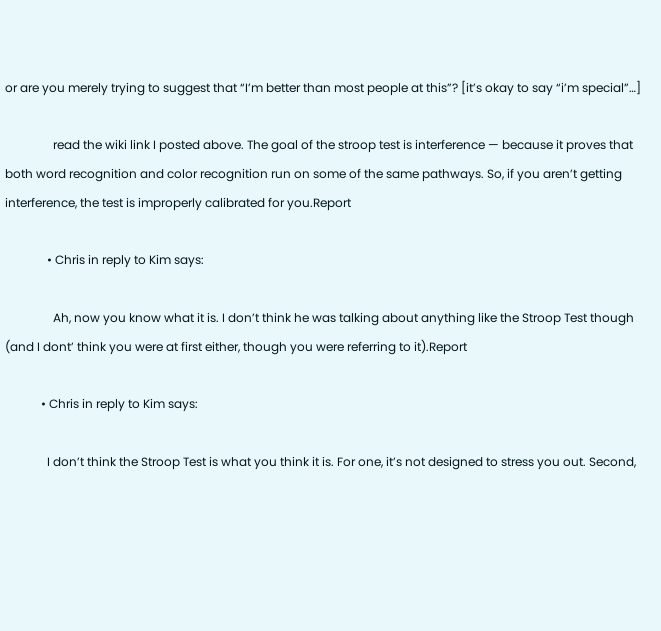or are you merely trying to suggest that “I’m better than most people at this”? [it’s okay to say “i’m special”…]

                read the wiki link I posted above. The goal of the stroop test is interference — because it proves that both word recognition and color recognition run on some of the same pathways. So, if you aren’t getting interference, the test is improperly calibrated for you.Report

              • Chris in reply to Kim says:

                Ah, now you know what it is. I don’t think he was talking about anything like the Stroop Test though (and I dont’ think you were at first either, though you were referring to it).Report

            • Chris in reply to Kim says:

              I don’t think the Stroop Test is what you think it is. For one, it’s not designed to stress you out. Second,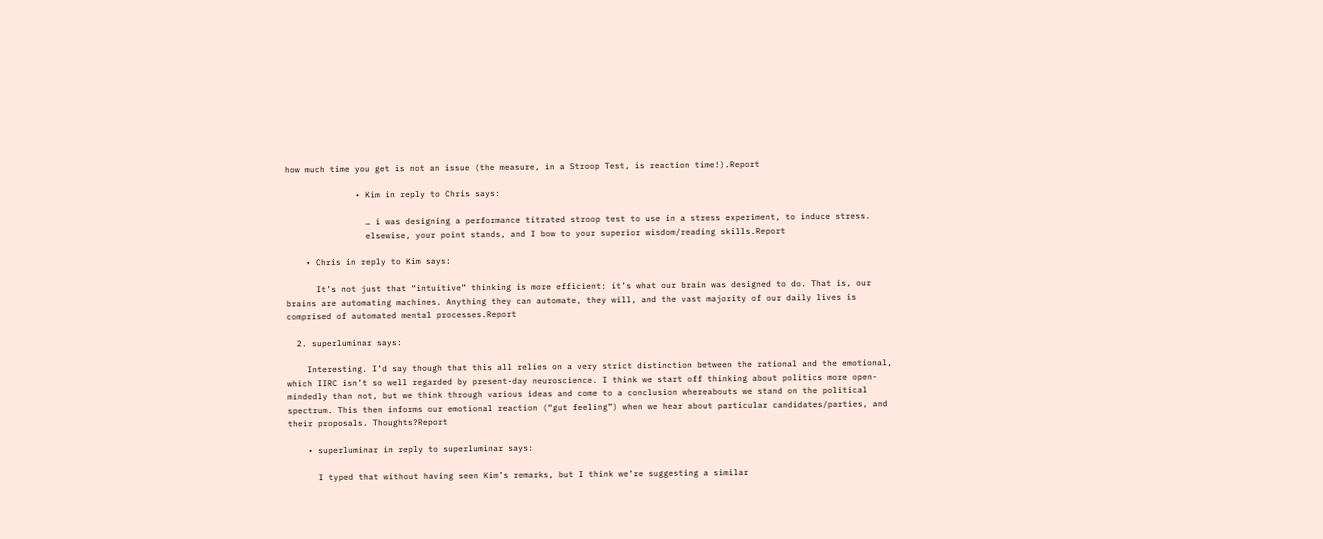how much time you get is not an issue (the measure, in a Stroop Test, is reaction time!).Report

              • Kim in reply to Chris says:

                … i was designing a performance titrated stroop test to use in a stress experiment, to induce stress.
                elsewise, your point stands, and I bow to your superior wisdom/reading skills.Report

    • Chris in reply to Kim says:

      It’s not just that “intuitive” thinking is more efficient: it’s what our brain was designed to do. That is, our brains are automating machines. Anything they can automate, they will, and the vast majority of our daily lives is comprised of automated mental processes.Report

  2. superluminar says:

    Interesting. I’d say though that this all relies on a very strict distinction between the rational and the emotional, which IIRC isn’t so well regarded by present-day neuroscience. I think we start off thinking about politics more open-mindedly than not, but we think through various ideas and come to a conclusion whereabouts we stand on the political spectrum. This then informs our emotional reaction (“gut feeling”) when we hear about particular candidates/parties, and their proposals. Thoughts?Report

    • superluminar in reply to superluminar says:

      I typed that without having seen Kim’s remarks, but I think we’re suggesting a similar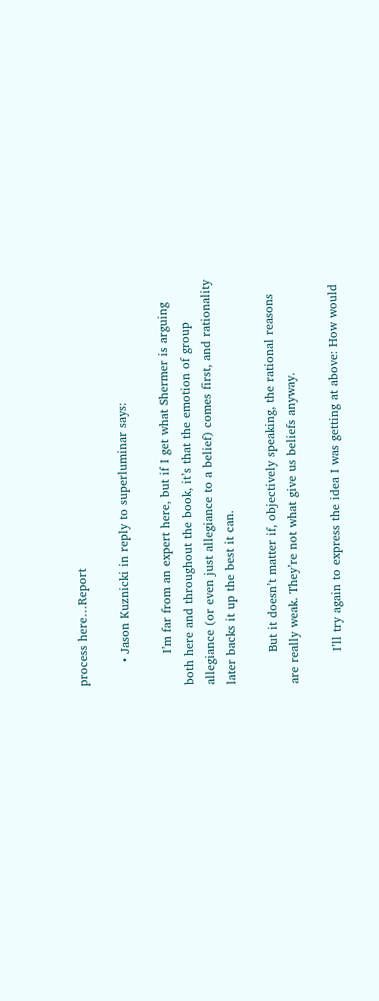process here…Report

      • Jason Kuznicki in reply to superluminar says:

        I’m far from an expert here, but if I get what Shermer is arguing both here and throughout the book, it’s that the emotion of group allegiance (or even just allegiance to a belief) comes first, and rationality later backs it up the best it can.

        But it doesn’t matter if, objectively speaking, the rational reasons are really weak. They’re not what give us beliefs anyway.

        I’ll try again to express the idea I was getting at above: How would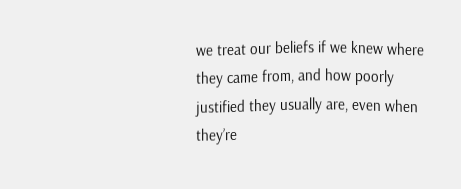we treat our beliefs if we knew where they came from, and how poorly justified they usually are, even when they’re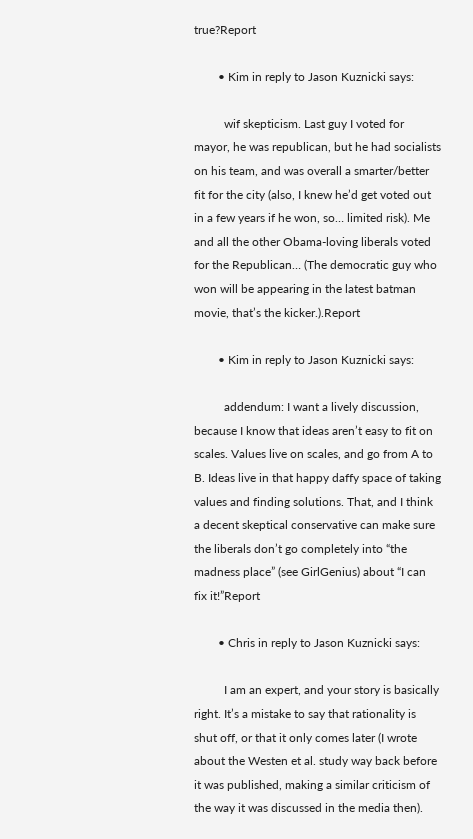true?Report

        • Kim in reply to Jason Kuznicki says:

          wif skepticism. Last guy I voted for mayor, he was republican, but he had socialists on his team, and was overall a smarter/better fit for the city (also, I knew he’d get voted out in a few years if he won, so… limited risk). Me and all the other Obama-loving liberals voted for the Republican… (The democratic guy who won will be appearing in the latest batman movie, that’s the kicker.).Report

        • Kim in reply to Jason Kuznicki says:

          addendum: I want a lively discussion, because I know that ideas aren’t easy to fit on scales. Values live on scales, and go from A to B. Ideas live in that happy daffy space of taking values and finding solutions. That, and I think a decent skeptical conservative can make sure the liberals don’t go completely into “the madness place” (see GirlGenius) about “I can fix it!”Report

        • Chris in reply to Jason Kuznicki says:

          I am an expert, and your story is basically right. It’s a mistake to say that rationality is shut off, or that it only comes later (I wrote about the Westen et al. study way back before it was published, making a similar criticism of the way it was discussed in the media then).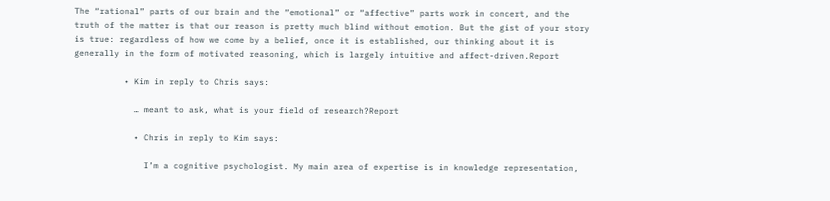The “rational” parts of our brain and the “emotional” or “affective” parts work in concert, and the truth of the matter is that our reason is pretty much blind without emotion. But the gist of your story is true: regardless of how we come by a belief, once it is established, our thinking about it is generally in the form of motivated reasoning, which is largely intuitive and affect-driven.Report

          • Kim in reply to Chris says:

            … meant to ask, what is your field of research?Report

            • Chris in reply to Kim says:

              I’m a cognitive psychologist. My main area of expertise is in knowledge representation,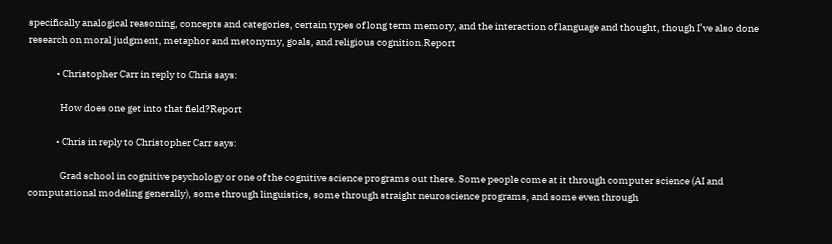specifically analogical reasoning, concepts and categories, certain types of long term memory, and the interaction of language and thought, though I’ve also done research on moral judgment, metaphor and metonymy, goals, and religious cognition.Report

              • Christopher Carr in reply to Chris says:

                How does one get into that field?Report

              • Chris in reply to Christopher Carr says:

                Grad school in cognitive psychology or one of the cognitive science programs out there. Some people come at it through computer science (AI and computational modeling generally), some through linguistics, some through straight neuroscience programs, and some even through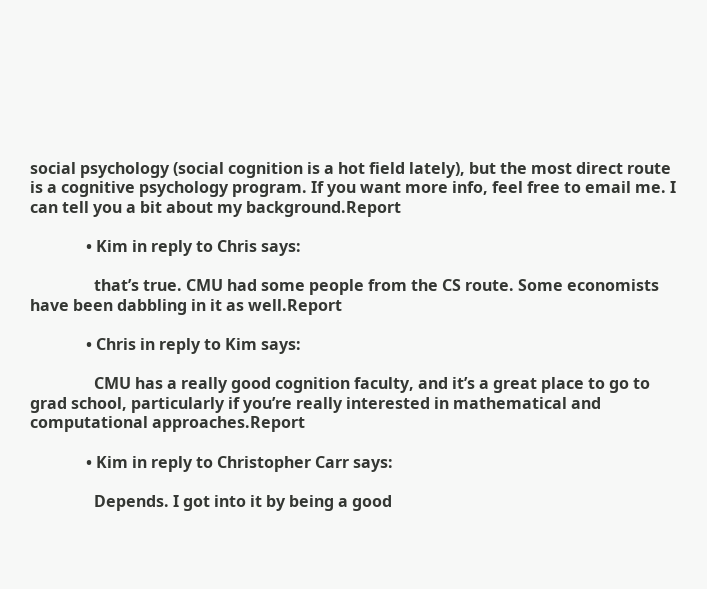social psychology (social cognition is a hot field lately), but the most direct route is a cognitive psychology program. If you want more info, feel free to email me. I can tell you a bit about my background.Report

              • Kim in reply to Chris says:

                that’s true. CMU had some people from the CS route. Some economists have been dabbling in it as well.Report

              • Chris in reply to Kim says:

                CMU has a really good cognition faculty, and it’s a great place to go to grad school, particularly if you’re really interested in mathematical and computational approaches.Report

              • Kim in reply to Christopher Carr says:

                Depends. I got into it by being a good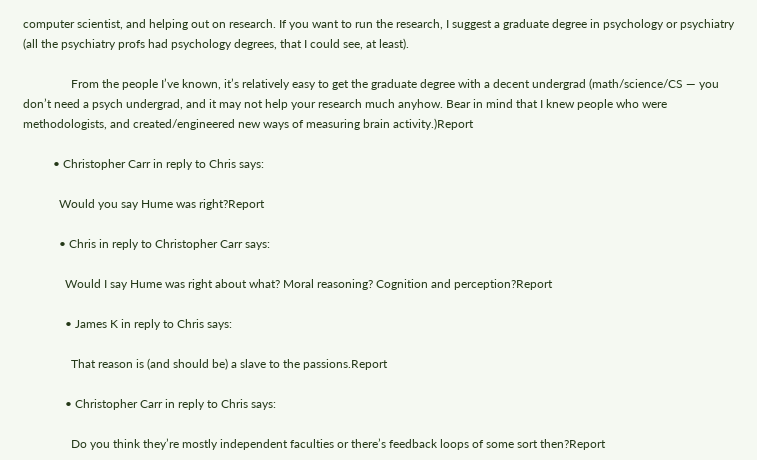computer scientist, and helping out on research. If you want to run the research, I suggest a graduate degree in psychology or psychiatry (all the psychiatry profs had psychology degrees, that I could see, at least).

                From the people I’ve known, it’s relatively easy to get the graduate degree with a decent undergrad (math/science/CS — you don’t need a psych undergrad, and it may not help your research much anyhow. Bear in mind that I knew people who were methodologists, and created/engineered new ways of measuring brain activity.)Report

          • Christopher Carr in reply to Chris says:

            Would you say Hume was right?Report

            • Chris in reply to Christopher Carr says:

              Would I say Hume was right about what? Moral reasoning? Cognition and perception?Report

              • James K in reply to Chris says:

                That reason is (and should be) a slave to the passions.Report

              • Christopher Carr in reply to Chris says:

                Do you think they’re mostly independent faculties or there’s feedback loops of some sort then?Report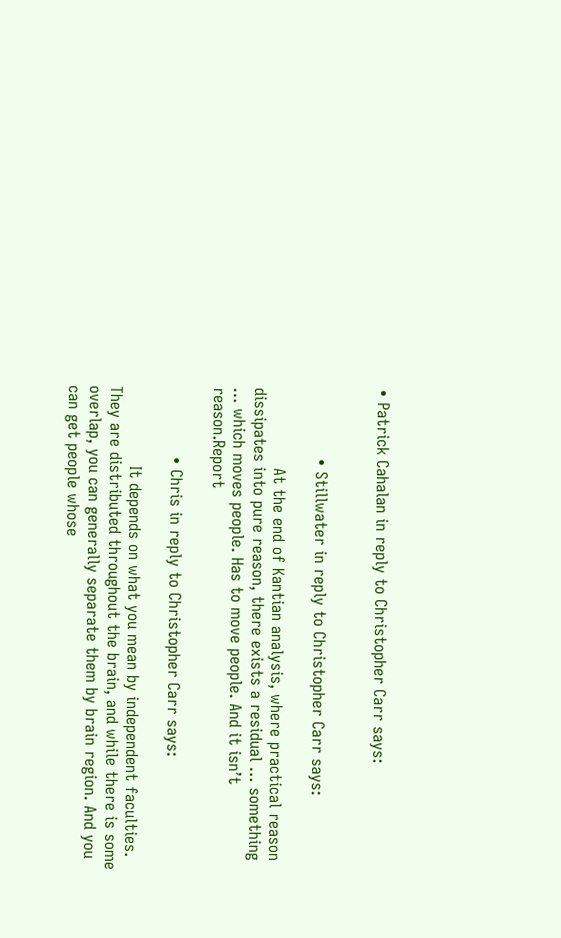• Patrick Cahalan in reply to Christopher Carr says:


              • Stillwater in reply to Christopher Carr says:

                At the end of Kantian analysis, where practical reason dissipates into pure reason, there exists a residual … something … which moves people. Has to move people. And it isn’t reason.Report

              • Chris in reply to Christopher Carr says:

                It depends on what you mean by independent faculties. They are distributed throughout the brain, and while there is some overlap, you can generally separate them by brain region. And you can get people whose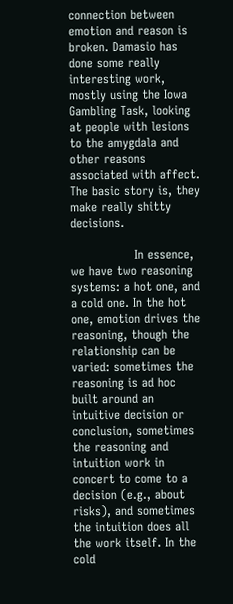connection between emotion and reason is broken. Damasio has done some really interesting work, mostly using the Iowa Gambling Task, looking at people with lesions to the amygdala and other reasons associated with affect. The basic story is, they make really shitty decisions.

                In essence, we have two reasoning systems: a hot one, and a cold one. In the hot one, emotion drives the reasoning, though the relationship can be varied: sometimes the reasoning is ad hoc built around an intuitive decision or conclusion, sometimes the reasoning and intuition work in concert to come to a decision (e.g., about risks), and sometimes the intuition does all the work itself. In the cold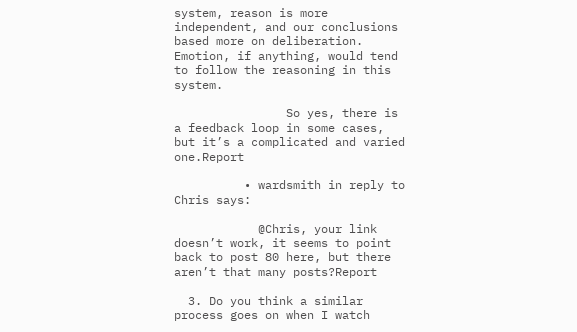system, reason is more independent, and our conclusions based more on deliberation. Emotion, if anything, would tend to follow the reasoning in this system.

                So yes, there is a feedback loop in some cases, but it’s a complicated and varied one.Report

          • wardsmith in reply to Chris says:

            @Chris, your link doesn’t work, it seems to point back to post 80 here, but there aren’t that many posts?Report

  3. Do you think a similar process goes on when I watch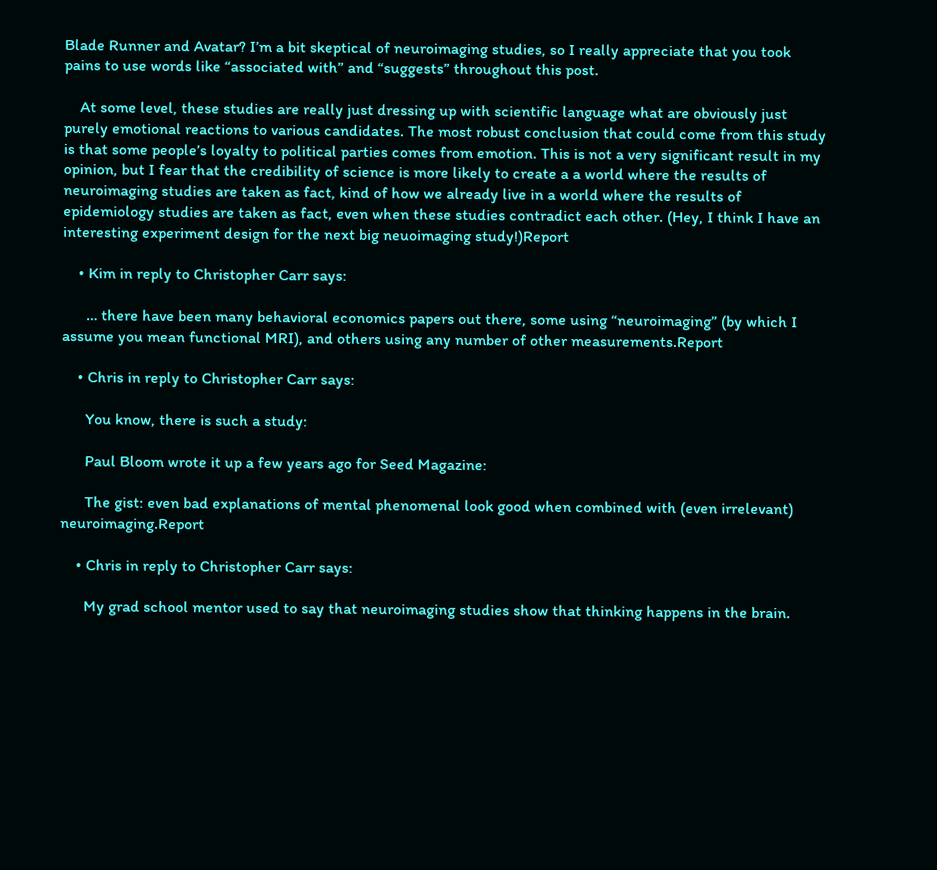Blade Runner and Avatar? I’m a bit skeptical of neuroimaging studies, so I really appreciate that you took pains to use words like “associated with” and “suggests” throughout this post.

    At some level, these studies are really just dressing up with scientific language what are obviously just purely emotional reactions to various candidates. The most robust conclusion that could come from this study is that some people’s loyalty to political parties comes from emotion. This is not a very significant result in my opinion, but I fear that the credibility of science is more likely to create a a world where the results of neuroimaging studies are taken as fact, kind of how we already live in a world where the results of epidemiology studies are taken as fact, even when these studies contradict each other. (Hey, I think I have an interesting experiment design for the next big neuoimaging study!)Report

    • Kim in reply to Christopher Carr says:

      … there have been many behavioral economics papers out there, some using “neuroimaging” (by which I assume you mean functional MRI), and others using any number of other measurements.Report

    • Chris in reply to Christopher Carr says:

      You know, there is such a study:

      Paul Bloom wrote it up a few years ago for Seed Magazine:

      The gist: even bad explanations of mental phenomenal look good when combined with (even irrelevant) neuroimaging.Report

    • Chris in reply to Christopher Carr says:

      My grad school mentor used to say that neuroimaging studies show that thinking happens in the brain.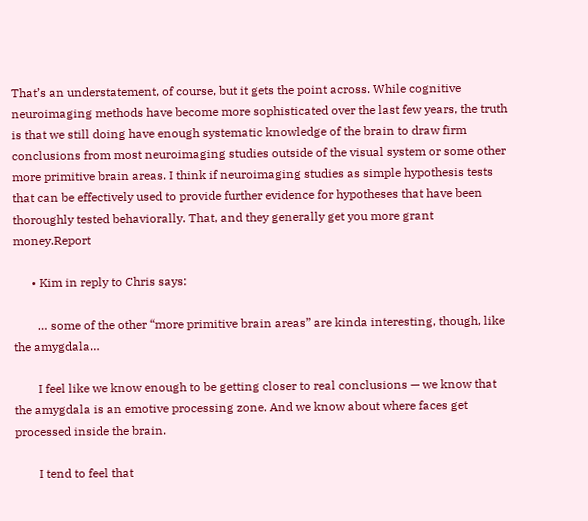That’s an understatement, of course, but it gets the point across. While cognitive neuroimaging methods have become more sophisticated over the last few years, the truth is that we still doing have enough systematic knowledge of the brain to draw firm conclusions from most neuroimaging studies outside of the visual system or some other more primitive brain areas. I think if neuroimaging studies as simple hypothesis tests that can be effectively used to provide further evidence for hypotheses that have been thoroughly tested behaviorally. That, and they generally get you more grant money.Report

      • Kim in reply to Chris says:

        … some of the other “more primitive brain areas” are kinda interesting, though, like the amygdala…

        I feel like we know enough to be getting closer to real conclusions — we know that the amygdala is an emotive processing zone. And we know about where faces get processed inside the brain.

        I tend to feel that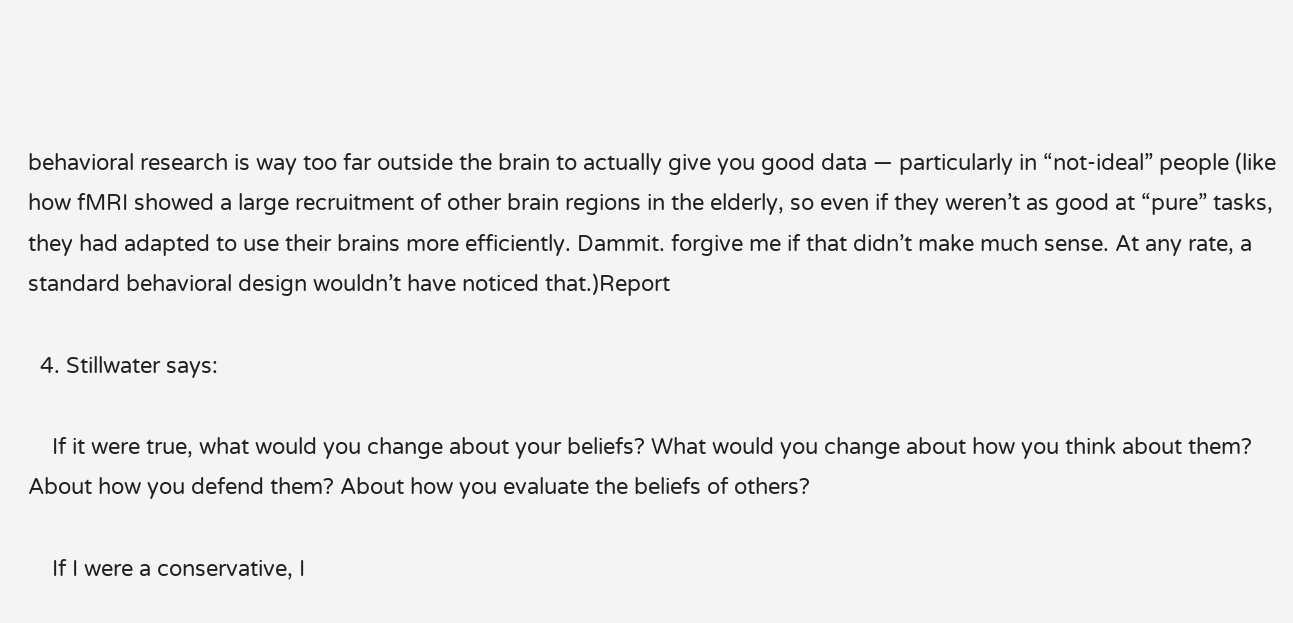behavioral research is way too far outside the brain to actually give you good data — particularly in “not-ideal” people (like how fMRI showed a large recruitment of other brain regions in the elderly, so even if they weren’t as good at “pure” tasks, they had adapted to use their brains more efficiently. Dammit. forgive me if that didn’t make much sense. At any rate, a standard behavioral design wouldn’t have noticed that.)Report

  4. Stillwater says:

    If it were true, what would you change about your beliefs? What would you change about how you think about them? About how you defend them? About how you evaluate the beliefs of others?

    If I were a conservative, I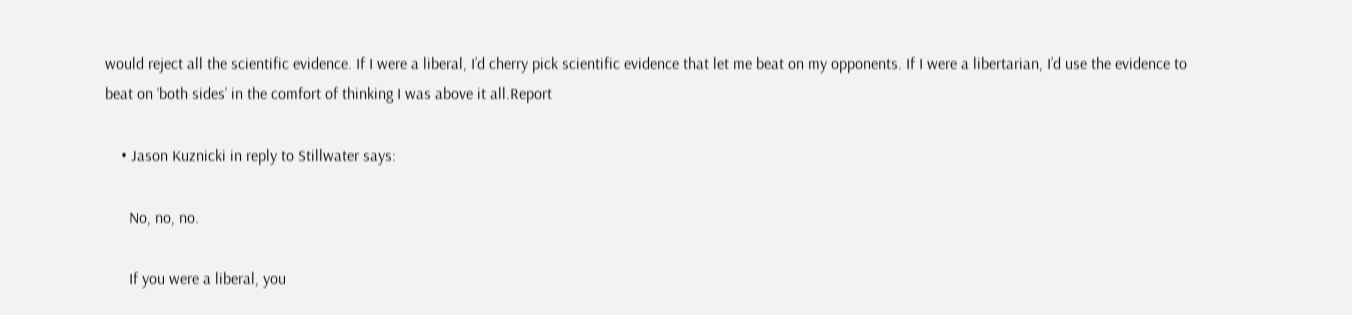would reject all the scientific evidence. If I were a liberal, I’d cherry pick scientific evidence that let me beat on my opponents. If I were a libertarian, I’d use the evidence to beat on ‘both sides’ in the comfort of thinking I was above it all.Report

    • Jason Kuznicki in reply to Stillwater says:

      No, no, no.

      If you were a liberal, you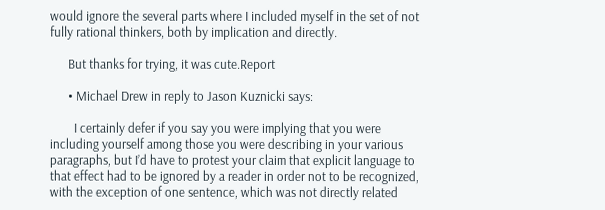would ignore the several parts where I included myself in the set of not fully rational thinkers, both by implication and directly.

      But thanks for trying, it was cute.Report

      • Michael Drew in reply to Jason Kuznicki says:

        I certainly defer if you say you were implying that you were including yourself among those you were describing in your various paragraphs, but I’d have to protest your claim that explicit language to that effect had to be ignored by a reader in order not to be recognized, with the exception of one sentence, which was not directly related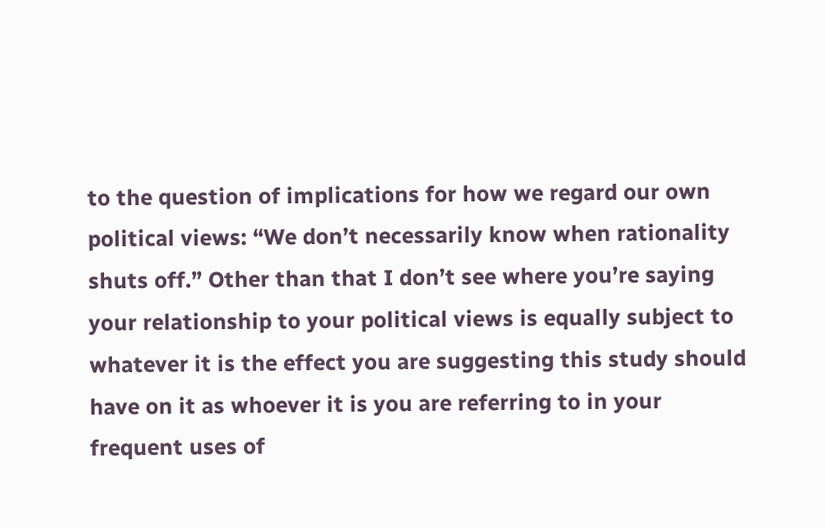to the question of implications for how we regard our own political views: “We don’t necessarily know when rationality shuts off.” Other than that I don’t see where you’re saying your relationship to your political views is equally subject to whatever it is the effect you are suggesting this study should have on it as whoever it is you are referring to in your frequent uses of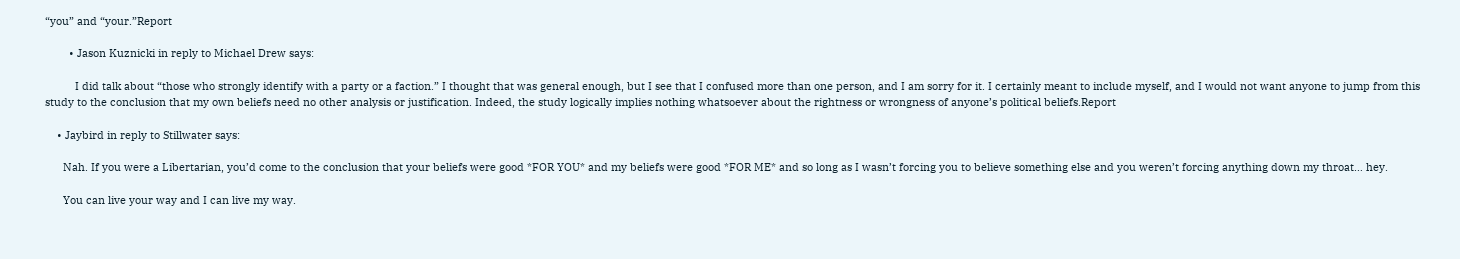“you” and “your.”Report

        • Jason Kuznicki in reply to Michael Drew says:

          I did talk about “those who strongly identify with a party or a faction.” I thought that was general enough, but I see that I confused more than one person, and I am sorry for it. I certainly meant to include myself, and I would not want anyone to jump from this study to the conclusion that my own beliefs need no other analysis or justification. Indeed, the study logically implies nothing whatsoever about the rightness or wrongness of anyone’s political beliefs.Report

    • Jaybird in reply to Stillwater says:

      Nah. If you were a Libertarian, you’d come to the conclusion that your beliefs were good *FOR YOU* and my beliefs were good *FOR ME* and so long as I wasn’t forcing you to believe something else and you weren’t forcing anything down my throat… hey.

      You can live your way and I can live my way.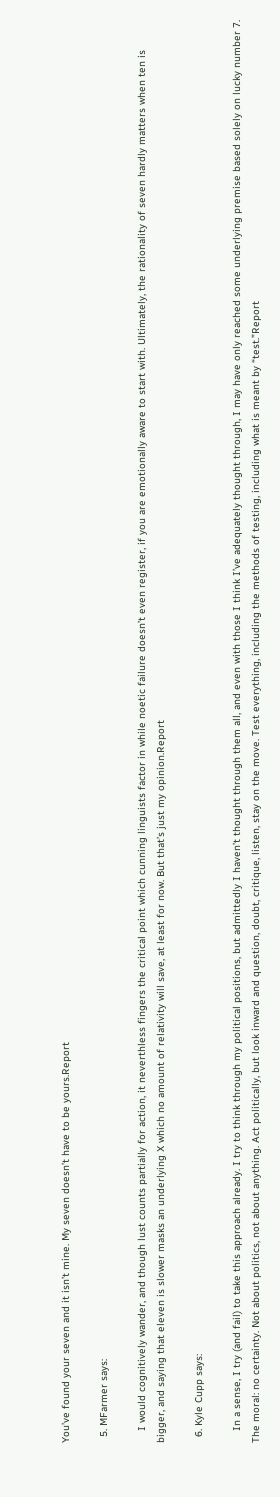You’ve found your seven and it isn’t mine. My seven doesn’t have to be yours.Report

  5. MFarmer says:

    I would cognitively wander, and though lust counts partially for action, it neverthless fingers the critical point which cunning linguists factor in while noetic failure doesn’t even register, if you are emotionally aware to start with. Ultimately, the rationality of seven hardly matters when ten is bigger, and saying that eleven is slower masks an underlying X which no amount of relativity will save, at least for now. But that’s just my opinion.Report

  6. Kyle Cupp says:

    In a sense, I try (and fail) to take this approach already. I try to think through my political positions, but admittedly I haven’t thought through them all, and even with those I think I’ve adequately thought through, I may have only reached some underlying premise based solely on lucky number 7. The moral: no certainty. Not about politics, not about anything. Act politically, but look inward and question, doubt, critique, listen, stay on the move. Test everything, including the methods of testing, including what is meant by “test.”Report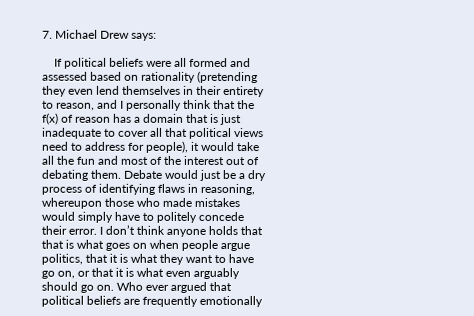7. Michael Drew says:

    If political beliefs were all formed and assessed based on rationality (pretending they even lend themselves in their entirety to reason, and I personally think that the f(x) of reason has a domain that is just inadequate to cover all that political views need to address for people), it would take all the fun and most of the interest out of debating them. Debate would just be a dry process of identifying flaws in reasoning, whereupon those who made mistakes would simply have to politely concede their error. I don’t think anyone holds that that is what goes on when people argue politics, that it is what they want to have go on, or that it is what even arguably should go on. Who ever argued that political beliefs are frequently emotionally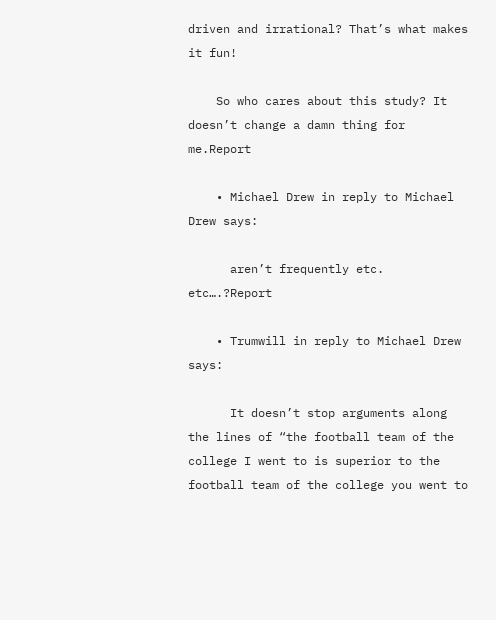driven and irrational? That’s what makes it fun!

    So who cares about this study? It doesn’t change a damn thing for me.Report

    • Michael Drew in reply to Michael Drew says:

      aren’t frequently etc. etc….?Report

    • Trumwill in reply to Michael Drew says:

      It doesn’t stop arguments along the lines of “the football team of the college I went to is superior to the football team of the college you went to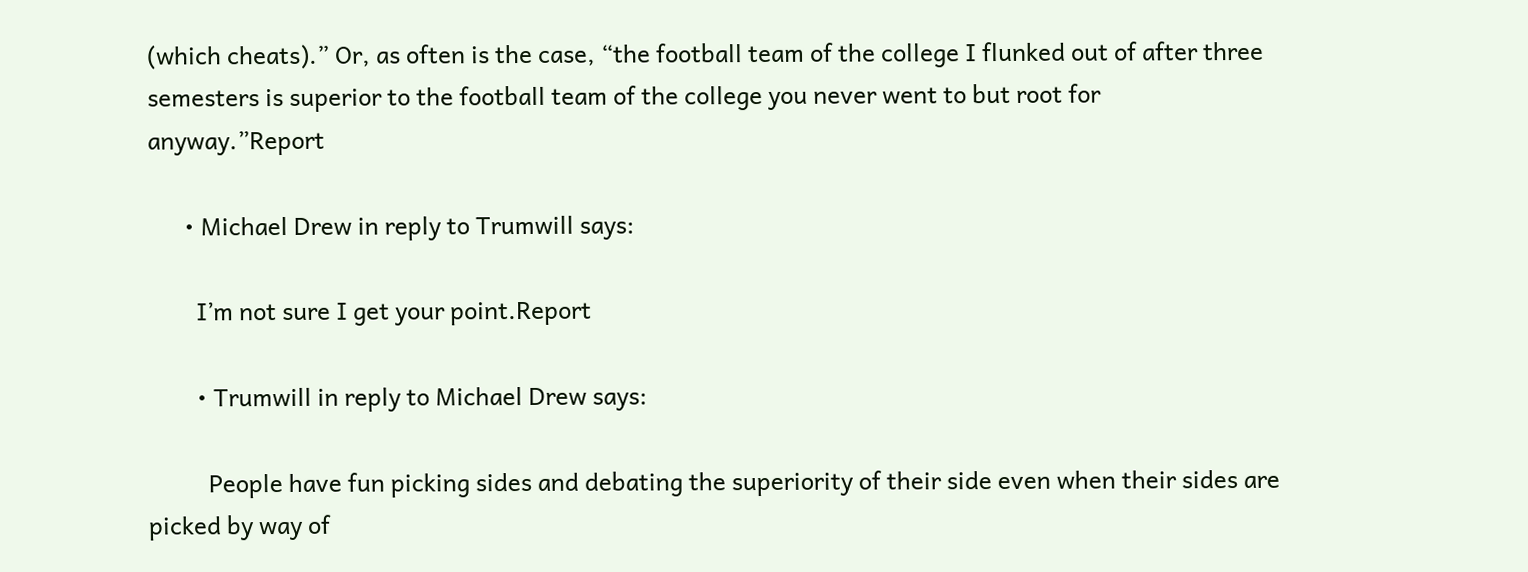(which cheats).” Or, as often is the case, “the football team of the college I flunked out of after three semesters is superior to the football team of the college you never went to but root for anyway.”Report

      • Michael Drew in reply to Trumwill says:

        I’m not sure I get your point.Report

        • Trumwill in reply to Michael Drew says:

          People have fun picking sides and debating the superiority of their side even when their sides are picked by way of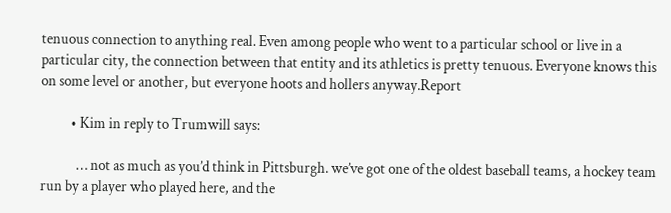tenuous connection to anything real. Even among people who went to a particular school or live in a particular city, the connection between that entity and its athletics is pretty tenuous. Everyone knows this on some level or another, but everyone hoots and hollers anyway.Report

          • Kim in reply to Trumwill says:

            … not as much as you’d think in Pittsburgh. we’ve got one of the oldest baseball teams, a hockey team run by a player who played here, and the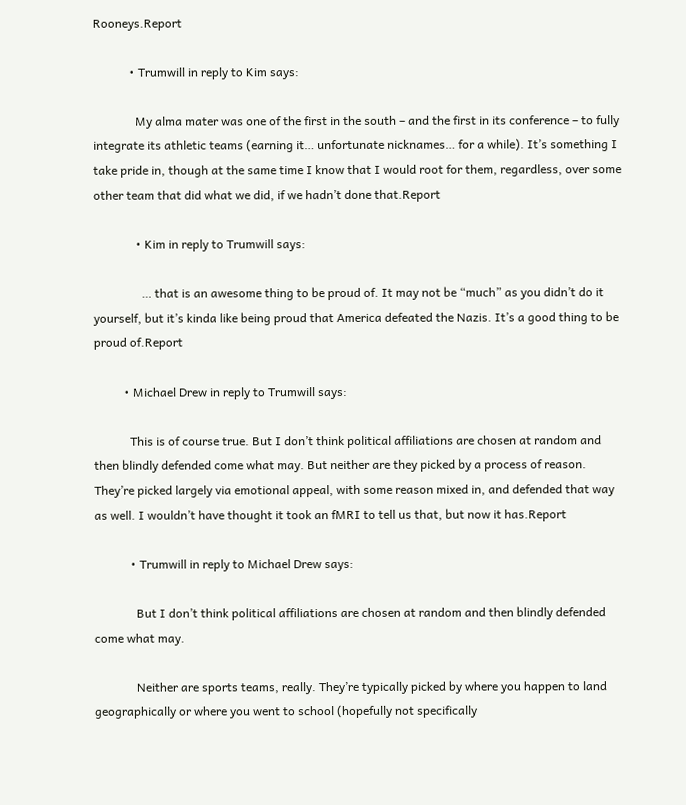Rooneys.Report

            • Trumwill in reply to Kim says:

              My alma mater was one of the first in the south – and the first in its conference – to fully integrate its athletic teams (earning it… unfortunate nicknames… for a while). It’s something I take pride in, though at the same time I know that I would root for them, regardless, over some other team that did what we did, if we hadn’t done that.Report

              • Kim in reply to Trumwill says:

                … that is an awesome thing to be proud of. It may not be “much” as you didn’t do it yourself, but it’s kinda like being proud that America defeated the Nazis. It’s a good thing to be proud of.Report

          • Michael Drew in reply to Trumwill says:

            This is of course true. But I don’t think political affiliations are chosen at random and then blindly defended come what may. But neither are they picked by a process of reason. They’re picked largely via emotional appeal, with some reason mixed in, and defended that way as well. I wouldn’t have thought it took an fMRI to tell us that, but now it has.Report

            • Trumwill in reply to Michael Drew says:

              But I don’t think political affiliations are chosen at random and then blindly defended come what may.

              Neither are sports teams, really. They’re typically picked by where you happen to land geographically or where you went to school (hopefully not specifically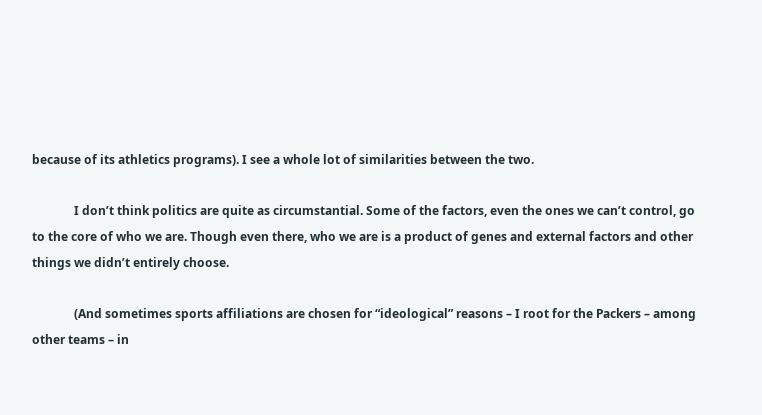because of its athletics programs). I see a whole lot of similarities between the two.

              I don’t think politics are quite as circumstantial. Some of the factors, even the ones we can’t control, go to the core of who we are. Though even there, who we are is a product of genes and external factors and other things we didn’t entirely choose.

              (And sometimes sports affiliations are chosen for “ideological” reasons – I root for the Packers – among other teams – in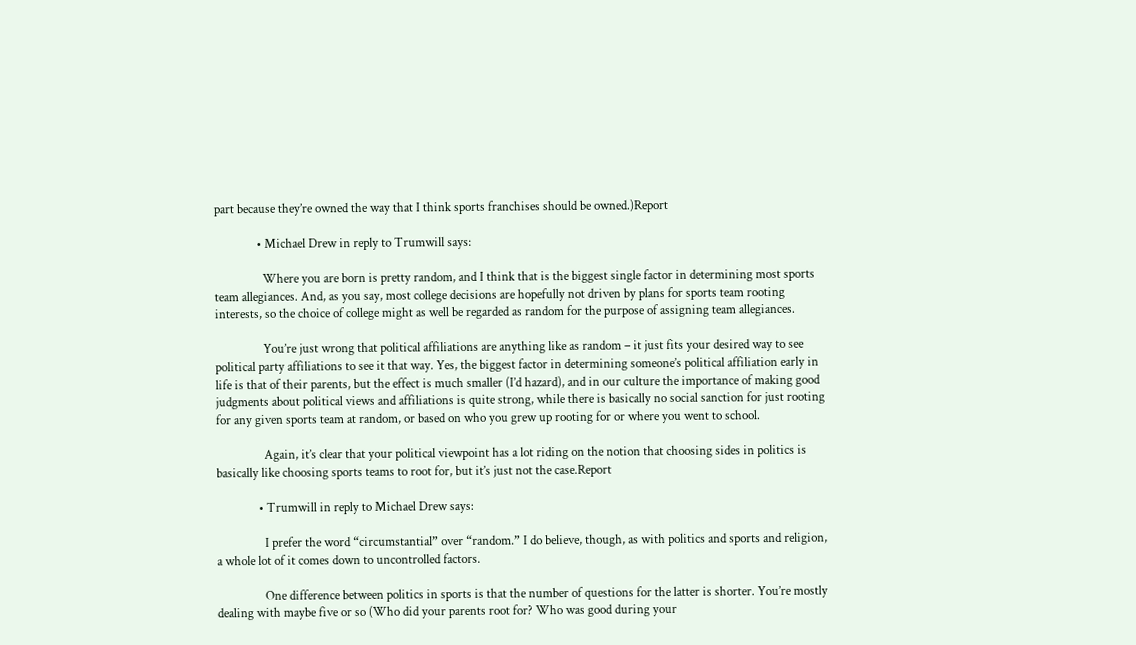part because they’re owned the way that I think sports franchises should be owned.)Report

              • Michael Drew in reply to Trumwill says:

                Where you are born is pretty random, and I think that is the biggest single factor in determining most sports team allegiances. And, as you say, most college decisions are hopefully not driven by plans for sports team rooting interests, so the choice of college might as well be regarded as random for the purpose of assigning team allegiances.

                You’re just wrong that political affiliations are anything like as random – it just fits your desired way to see political party affiliations to see it that way. Yes, the biggest factor in determining someone’s political affiliation early in life is that of their parents, but the effect is much smaller (I’d hazard), and in our culture the importance of making good judgments about political views and affiliations is quite strong, while there is basically no social sanction for just rooting for any given sports team at random, or based on who you grew up rooting for or where you went to school.

                Again, it’s clear that your political viewpoint has a lot riding on the notion that choosing sides in politics is basically like choosing sports teams to root for, but it’s just not the case.Report

              • Trumwill in reply to Michael Drew says:

                I prefer the word “circumstantial” over “random.” I do believe, though, as with politics and sports and religion, a whole lot of it comes down to uncontrolled factors.

                One difference between politics in sports is that the number of questions for the latter is shorter. You’re mostly dealing with maybe five or so (Who did your parents root for? Who was good during your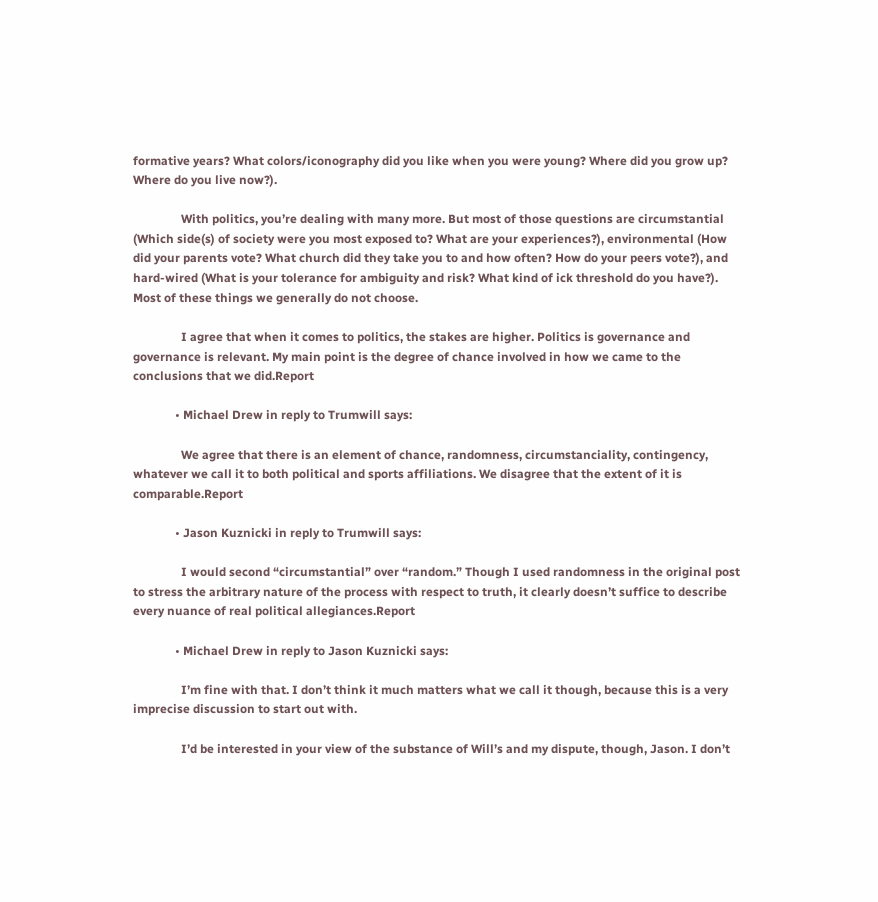formative years? What colors/iconography did you like when you were young? Where did you grow up? Where do you live now?).

                With politics, you’re dealing with many more. But most of those questions are circumstantial (Which side(s) of society were you most exposed to? What are your experiences?), environmental (How did your parents vote? What church did they take you to and how often? How do your peers vote?), and hard-wired (What is your tolerance for ambiguity and risk? What kind of ick threshold do you have?). Most of these things we generally do not choose.

                I agree that when it comes to politics, the stakes are higher. Politics is governance and governance is relevant. My main point is the degree of chance involved in how we came to the conclusions that we did.Report

              • Michael Drew in reply to Trumwill says:

                We agree that there is an element of chance, randomness, circumstanciality, contingency, whatever we call it to both political and sports affiliations. We disagree that the extent of it is comparable.Report

              • Jason Kuznicki in reply to Trumwill says:

                I would second “circumstantial” over “random.” Though I used randomness in the original post to stress the arbitrary nature of the process with respect to truth, it clearly doesn’t suffice to describe every nuance of real political allegiances.Report

              • Michael Drew in reply to Jason Kuznicki says:

                I’m fine with that. I don’t think it much matters what we call it though, because this is a very imprecise discussion to start out with.

                I’d be interested in your view of the substance of Will’s and my dispute, though, Jason. I don’t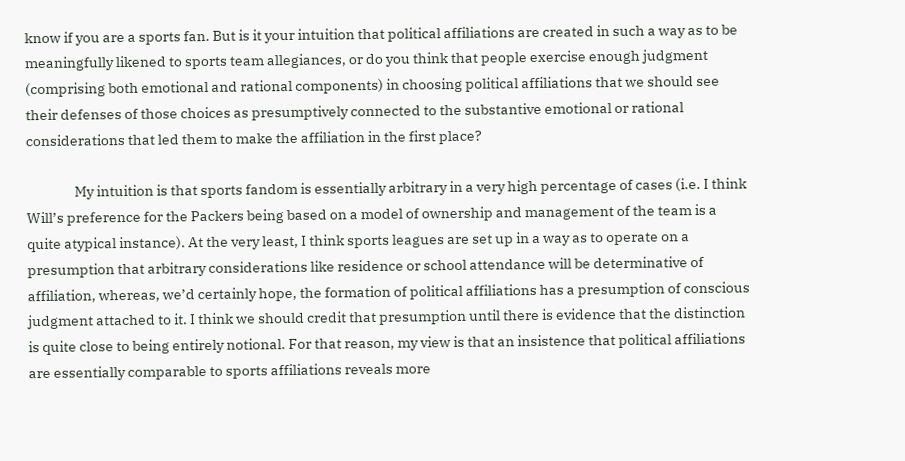know if you are a sports fan. But is it your intuition that political affiliations are created in such a way as to be meaningfully likened to sports team allegiances, or do you think that people exercise enough judgment (comprising both emotional and rational components) in choosing political affiliations that we should see their defenses of those choices as presumptively connected to the substantive emotional or rational considerations that led them to make the affiliation in the first place?

                My intuition is that sports fandom is essentially arbitrary in a very high percentage of cases (i.e. I think Will’s preference for the Packers being based on a model of ownership and management of the team is a quite atypical instance). At the very least, I think sports leagues are set up in a way as to operate on a presumption that arbitrary considerations like residence or school attendance will be determinative of affiliation, whereas, we’d certainly hope, the formation of political affiliations has a presumption of conscious judgment attached to it. I think we should credit that presumption until there is evidence that the distinction is quite close to being entirely notional. For that reason, my view is that an insistence that political affiliations are essentially comparable to sports affiliations reveals more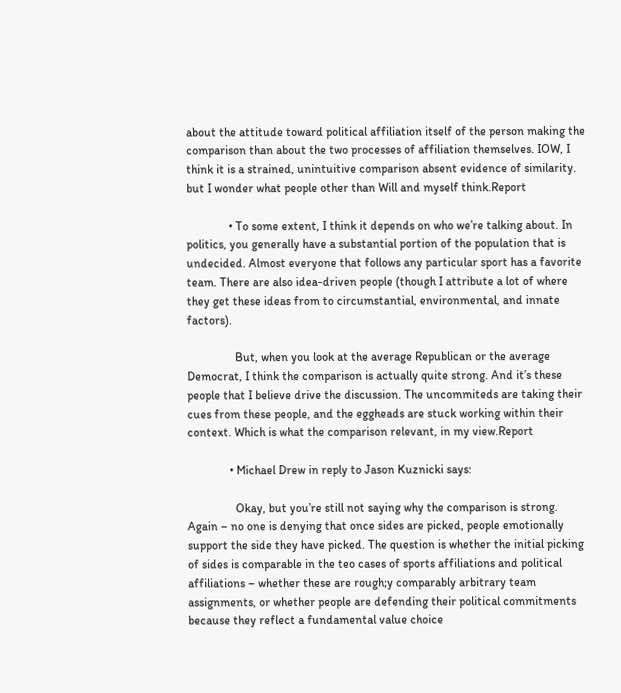about the attitude toward political affiliation itself of the person making the comparison than about the two processes of affiliation themselves. IOW, I think it is a strained, unintuitive comparison absent evidence of similarity. but I wonder what people other than Will and myself think.Report

              • To some extent, I think it depends on who we’re talking about. In politics, you generally have a substantial portion of the population that is undecided. Almost everyone that follows any particular sport has a favorite team. There are also idea-driven people (though I attribute a lot of where they get these ideas from to circumstantial, environmental, and innate factors).

                But, when you look at the average Republican or the average Democrat, I think the comparison is actually quite strong. And it’s these people that I believe drive the discussion. The uncommiteds are taking their cues from these people, and the eggheads are stuck working within their context. Which is what the comparison relevant, in my view.Report

              • Michael Drew in reply to Jason Kuznicki says:

                Okay, but you’re still not saying why the comparison is strong. Again – no one is denying that once sides are picked, people emotionally support the side they have picked. The question is whether the initial picking of sides is comparable in the teo cases of sports affiliations and political affiliations – whether these are rough;y comparably arbitrary team assignments, or whether people are defending their political commitments because they reflect a fundamental value choice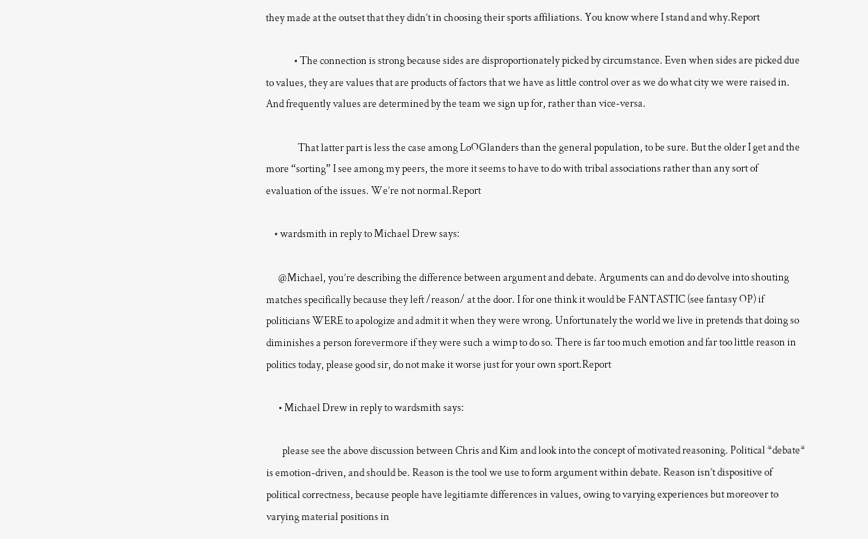they made at the outset that they didn’t in choosing their sports affiliations. You know where I stand and why.Report

              • The connection is strong because sides are disproportionately picked by circumstance. Even when sides are picked due to values, they are values that are products of factors that we have as little control over as we do what city we were raised in. And frequently values are determined by the team we sign up for, rather than vice-versa.

                That latter part is less the case among LoOGlanders than the general population, to be sure. But the older I get and the more “sorting” I see among my peers, the more it seems to have to do with tribal associations rather than any sort of evaluation of the issues. We’re not normal.Report

    • wardsmith in reply to Michael Drew says:

      @Michael, you’re describing the difference between argument and debate. Arguments can and do devolve into shouting matches specifically because they left /reason/ at the door. I for one think it would be FANTASTIC (see fantasy OP) if politicians WERE to apologize and admit it when they were wrong. Unfortunately the world we live in pretends that doing so diminishes a person forevermore if they were such a wimp to do so. There is far too much emotion and far too little reason in politics today, please good sir, do not make it worse just for your own sport.Report

      • Michael Drew in reply to wardsmith says:

        please see the above discussion between Chris and Kim and look into the concept of motivated reasoning. Political *debate* is emotion-driven, and should be. Reason is the tool we use to form argument within debate. Reason isn’t dispositive of political correctness, because people have legitiamte differences in values, owing to varying experiences but moreover to varying material positions in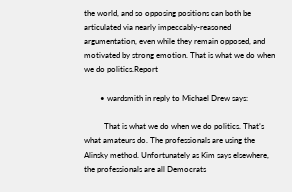the world, and so opposing positions can both be articulated via nearly impeccably-reasoned argumentation, even while they remain opposed, and motivated by strong emotion. That is what we do when we do politics.Report

        • wardsmith in reply to Michael Drew says:

          That is what we do when we do politics. That’s what amateurs do. The professionals are using the Alinsky method. Unfortunately as Kim says elsewhere, the professionals are all Democrats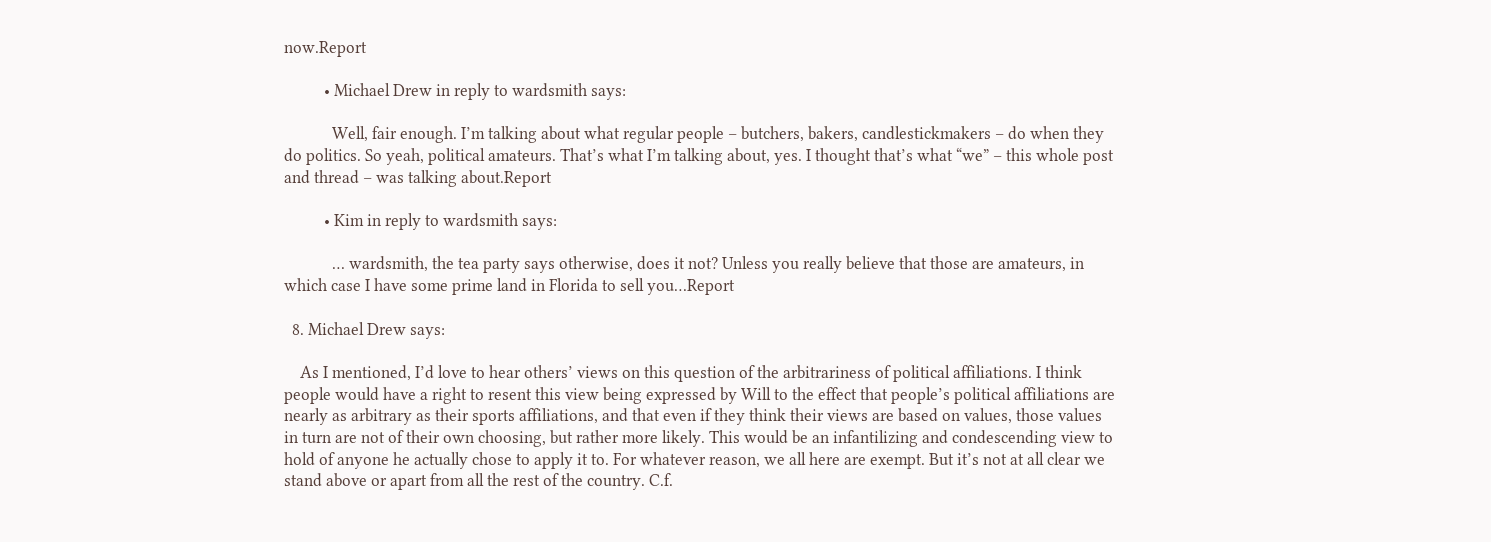now.Report

          • Michael Drew in reply to wardsmith says:

            Well, fair enough. I’m talking about what regular people – butchers, bakers, candlestickmakers – do when they do politics. So yeah, political amateurs. That’s what I’m talking about, yes. I thought that’s what “we” – this whole post and thread – was talking about.Report

          • Kim in reply to wardsmith says:

            … wardsmith, the tea party says otherwise, does it not? Unless you really believe that those are amateurs, in which case I have some prime land in Florida to sell you…Report

  8. Michael Drew says:

    As I mentioned, I’d love to hear others’ views on this question of the arbitrariness of political affiliations. I think people would have a right to resent this view being expressed by Will to the effect that people’s political affiliations are nearly as arbitrary as their sports affiliations, and that even if they think their views are based on values, those values in turn are not of their own choosing, but rather more likely. This would be an infantilizing and condescending view to hold of anyone he actually chose to apply it to. For whatever reason, we all here are exempt. But it’s not at all clear we stand above or apart from all the rest of the country. C.f.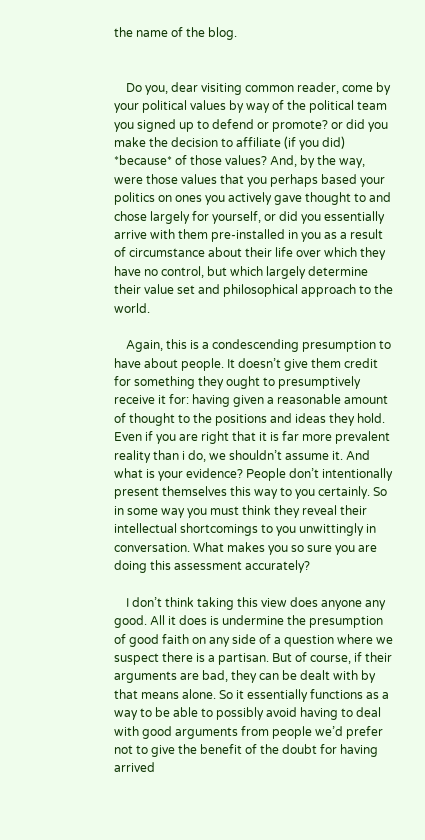the name of the blog.


    Do you, dear visiting common reader, come by your political values by way of the political team you signed up to defend or promote? or did you make the decision to affiliate (if you did) *because* of those values? And, by the way, were those values that you perhaps based your politics on ones you actively gave thought to and chose largely for yourself, or did you essentially arrive with them pre-installed in you as a result of circumstance about their life over which they have no control, but which largely determine their value set and philosophical approach to the world.

    Again, this is a condescending presumption to have about people. It doesn’t give them credit for something they ought to presumptively receive it for: having given a reasonable amount of thought to the positions and ideas they hold. Even if you are right that it is far more prevalent reality than i do, we shouldn’t assume it. And what is your evidence? People don’t intentionally present themselves this way to you certainly. So in some way you must think they reveal their intellectual shortcomings to you unwittingly in conversation. What makes you so sure you are doing this assessment accurately?

    I don’t think taking this view does anyone any good. All it does is undermine the presumption of good faith on any side of a question where we suspect there is a partisan. But of course, if their arguments are bad, they can be dealt with by that means alone. So it essentially functions as a way to be able to possibly avoid having to deal with good arguments from people we’d prefer not to give the benefit of the doubt for having arrived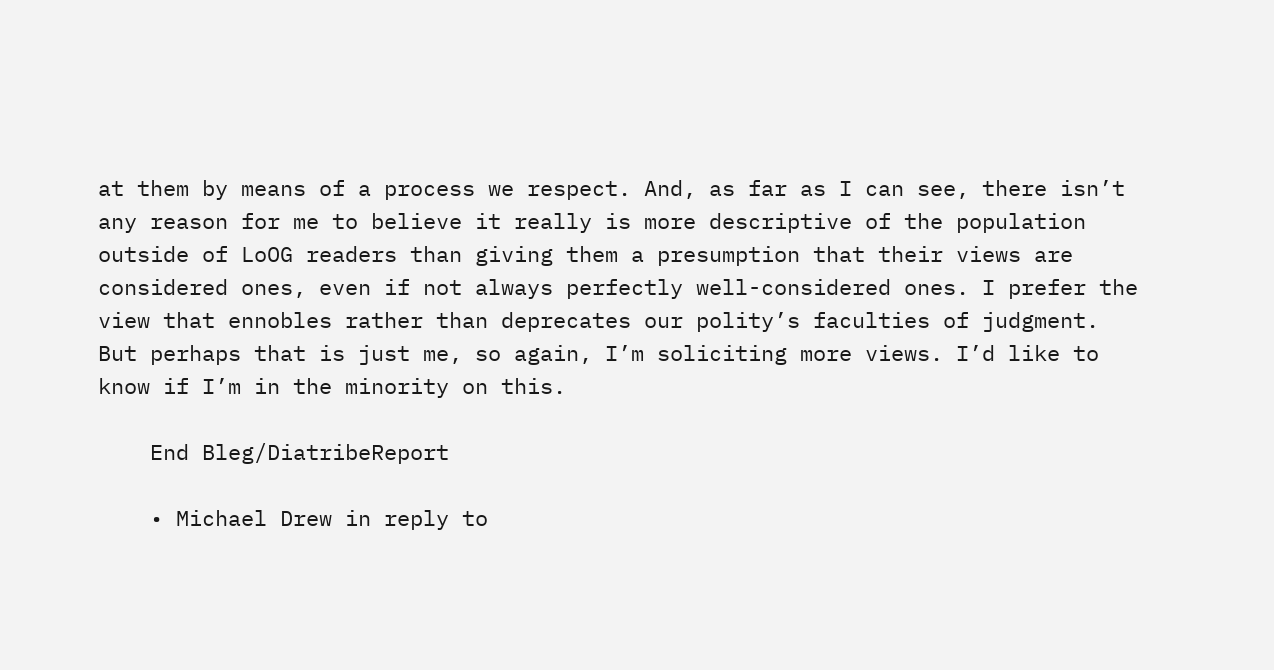at them by means of a process we respect. And, as far as I can see, there isn’t any reason for me to believe it really is more descriptive of the population outside of LoOG readers than giving them a presumption that their views are considered ones, even if not always perfectly well-considered ones. I prefer the view that ennobles rather than deprecates our polity’s faculties of judgment. But perhaps that is just me, so again, I’m soliciting more views. I’d like to know if I’m in the minority on this.

    End Bleg/DiatribeReport

    • Michael Drew in reply to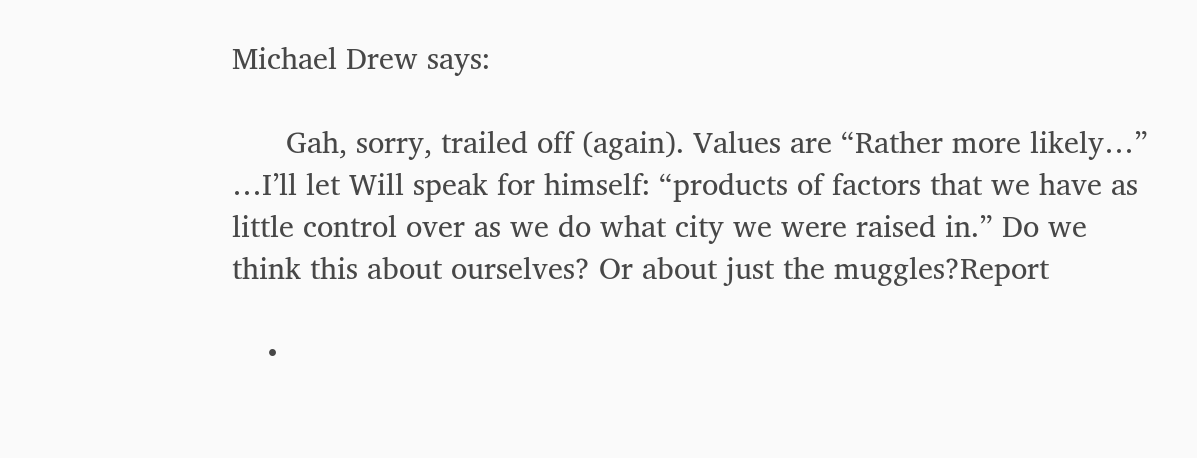Michael Drew says:

      Gah, sorry, trailed off (again). Values are “Rather more likely…” …I’ll let Will speak for himself: “products of factors that we have as little control over as we do what city we were raised in.” Do we think this about ourselves? Or about just the muggles?Report

    •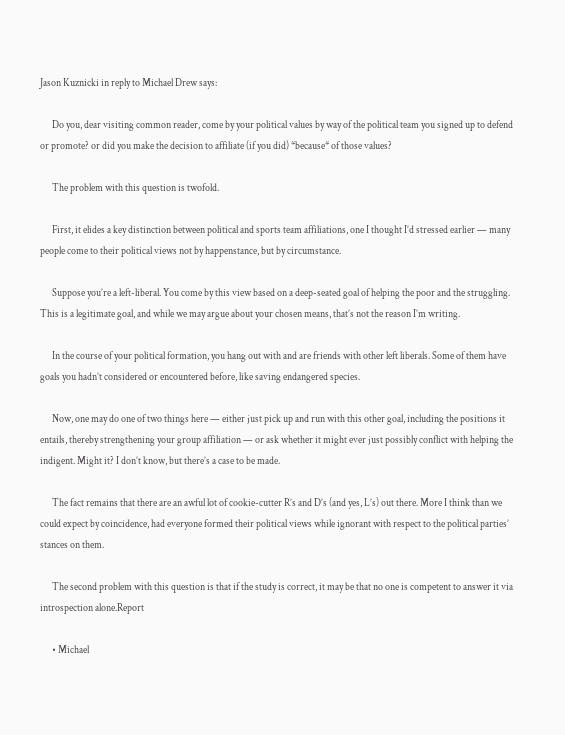Jason Kuznicki in reply to Michael Drew says:

      Do you, dear visiting common reader, come by your political values by way of the political team you signed up to defend or promote? or did you make the decision to affiliate (if you did) *because* of those values?

      The problem with this question is twofold.

      First, it elides a key distinction between political and sports team affiliations, one I thought I’d stressed earlier — many people come to their political views not by happenstance, but by circumstance.

      Suppose you’re a left-liberal. You come by this view based on a deep-seated goal of helping the poor and the struggling. This is a legitimate goal, and while we may argue about your chosen means, that’s not the reason I’m writing.

      In the course of your political formation, you hang out with and are friends with other left liberals. Some of them have goals you hadn’t considered or encountered before, like saving endangered species.

      Now, one may do one of two things here — either just pick up and run with this other goal, including the positions it entails, thereby strengthening your group affiliation — or ask whether it might ever just possibly conflict with helping the indigent. Might it? I don’t know, but there’s a case to be made.

      The fact remains that there are an awful lot of cookie-cutter R’s and D’s (and yes, L’s) out there. More I think than we could expect by coincidence, had everyone formed their political views while ignorant with respect to the political parties’ stances on them.

      The second problem with this question is that if the study is correct, it may be that no one is competent to answer it via introspection alone.Report

      • Michael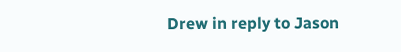Drew in reply to Jason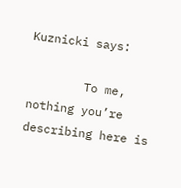Kuznicki says:

        To me, nothing you’re describing here is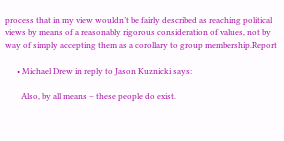process that in my view wouldn’t be fairly described as reaching political views by means of a reasonably rigorous consideration of values, not by way of simply accepting them as a corollary to group membership.Report

      • Michael Drew in reply to Jason Kuznicki says:

        Also, by all means – these people do exist.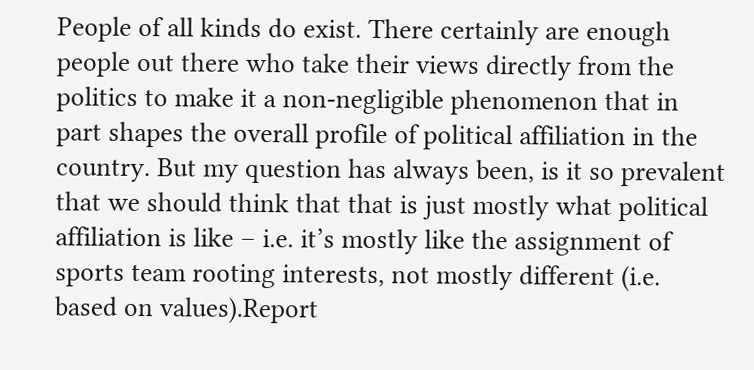People of all kinds do exist. There certainly are enough people out there who take their views directly from the politics to make it a non-negligible phenomenon that in part shapes the overall profile of political affiliation in the country. But my question has always been, is it so prevalent that we should think that that is just mostly what political affiliation is like – i.e. it’s mostly like the assignment of sports team rooting interests, not mostly different (i.e. based on values).Report